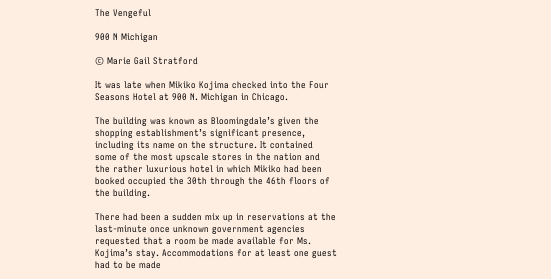The Vengeful

900 N Michigan

© Marie Gail Stratford

It was late when Mikiko Kojima checked into the Four Seasons Hotel at 900 N. Michigan in Chicago.

The building was known as Bloomingdale’s given the shopping establishment’s significant presence, including its name on the structure. It contained some of the most upscale stores in the nation and the rather luxurious hotel in which Mikiko had been booked occupied the 30th through the 46th floors of the building.

There had been a sudden mix up in reservations at the last-minute once unknown government agencies requested that a room be made available for Ms. Kojima’s stay. Accommodations for at least one guest had to be made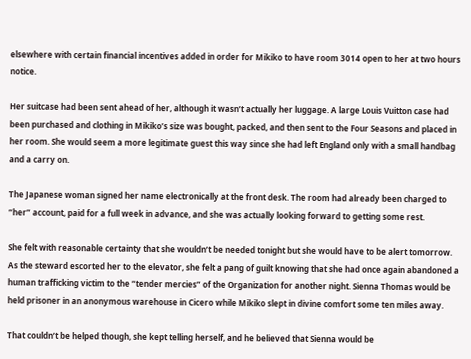elsewhere with certain financial incentives added in order for Mikiko to have room 3014 open to her at two hours notice.

Her suitcase had been sent ahead of her, although it wasn’t actually her luggage. A large Louis Vuitton case had been purchased and clothing in Mikiko’s size was bought, packed, and then sent to the Four Seasons and placed in her room. She would seem a more legitimate guest this way since she had left England only with a small handbag and a carry on.

The Japanese woman signed her name electronically at the front desk. The room had already been charged to “her” account, paid for a full week in advance, and she was actually looking forward to getting some rest.

She felt with reasonable certainty that she wouldn’t be needed tonight but she would have to be alert tomorrow. As the steward escorted her to the elevator, she felt a pang of guilt knowing that she had once again abandoned a human trafficking victim to the “tender mercies” of the Organization for another night. Sienna Thomas would be held prisoner in an anonymous warehouse in Cicero while Mikiko slept in divine comfort some ten miles away.

That couldn’t be helped though, she kept telling herself, and he believed that Sienna would be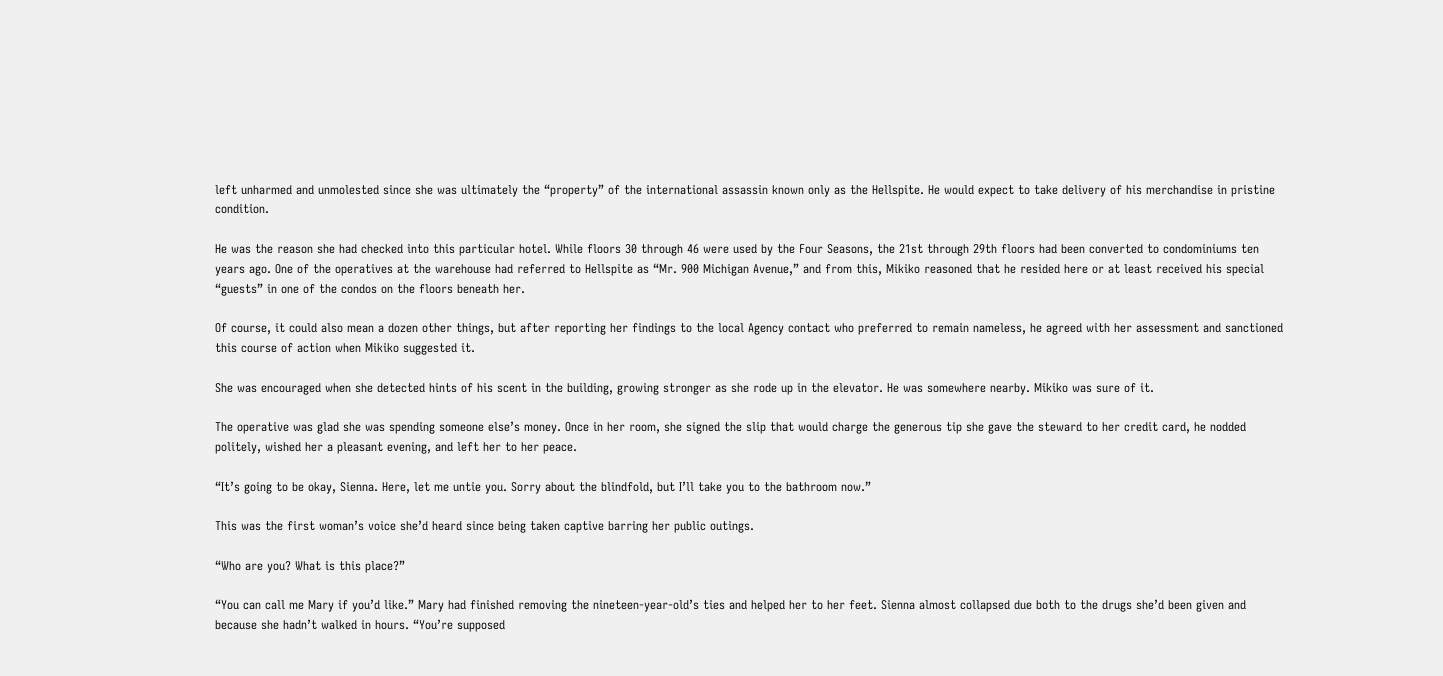left unharmed and unmolested since she was ultimately the “property” of the international assassin known only as the Hellspite. He would expect to take delivery of his merchandise in pristine condition.

He was the reason she had checked into this particular hotel. While floors 30 through 46 were used by the Four Seasons, the 21st through 29th floors had been converted to condominiums ten years ago. One of the operatives at the warehouse had referred to Hellspite as “Mr. 900 Michigan Avenue,” and from this, Mikiko reasoned that he resided here or at least received his special “guests” in one of the condos on the floors beneath her.

Of course, it could also mean a dozen other things, but after reporting her findings to the local Agency contact who preferred to remain nameless, he agreed with her assessment and sanctioned this course of action when Mikiko suggested it.

She was encouraged when she detected hints of his scent in the building, growing stronger as she rode up in the elevator. He was somewhere nearby. Mikiko was sure of it.

The operative was glad she was spending someone else’s money. Once in her room, she signed the slip that would charge the generous tip she gave the steward to her credit card, he nodded politely, wished her a pleasant evening, and left her to her peace.

“It’s going to be okay, Sienna. Here, let me untie you. Sorry about the blindfold, but I’ll take you to the bathroom now.”

This was the first woman’s voice she’d heard since being taken captive barring her public outings.

“Who are you? What is this place?”

“You can call me Mary if you’d like.” Mary had finished removing the nineteen-year-old’s ties and helped her to her feet. Sienna almost collapsed due both to the drugs she’d been given and because she hadn’t walked in hours. “You’re supposed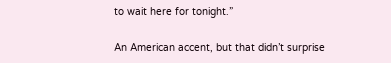to wait here for tonight.”

An American accent, but that didn’t surprise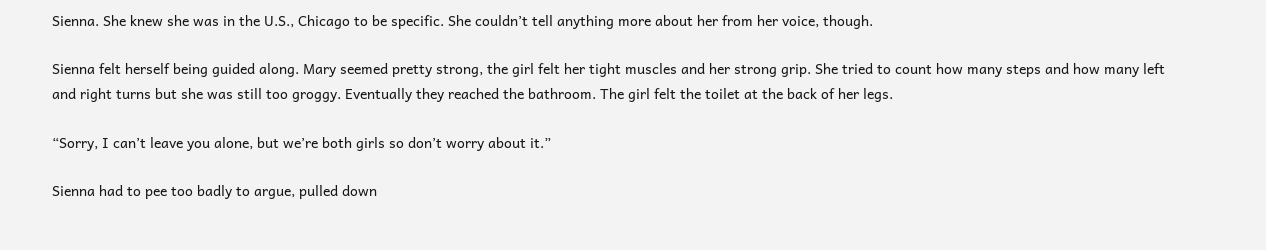Sienna. She knew she was in the U.S., Chicago to be specific. She couldn’t tell anything more about her from her voice, though.

Sienna felt herself being guided along. Mary seemed pretty strong, the girl felt her tight muscles and her strong grip. She tried to count how many steps and how many left and right turns but she was still too groggy. Eventually they reached the bathroom. The girl felt the toilet at the back of her legs.

“Sorry, I can’t leave you alone, but we’re both girls so don’t worry about it.”

Sienna had to pee too badly to argue, pulled down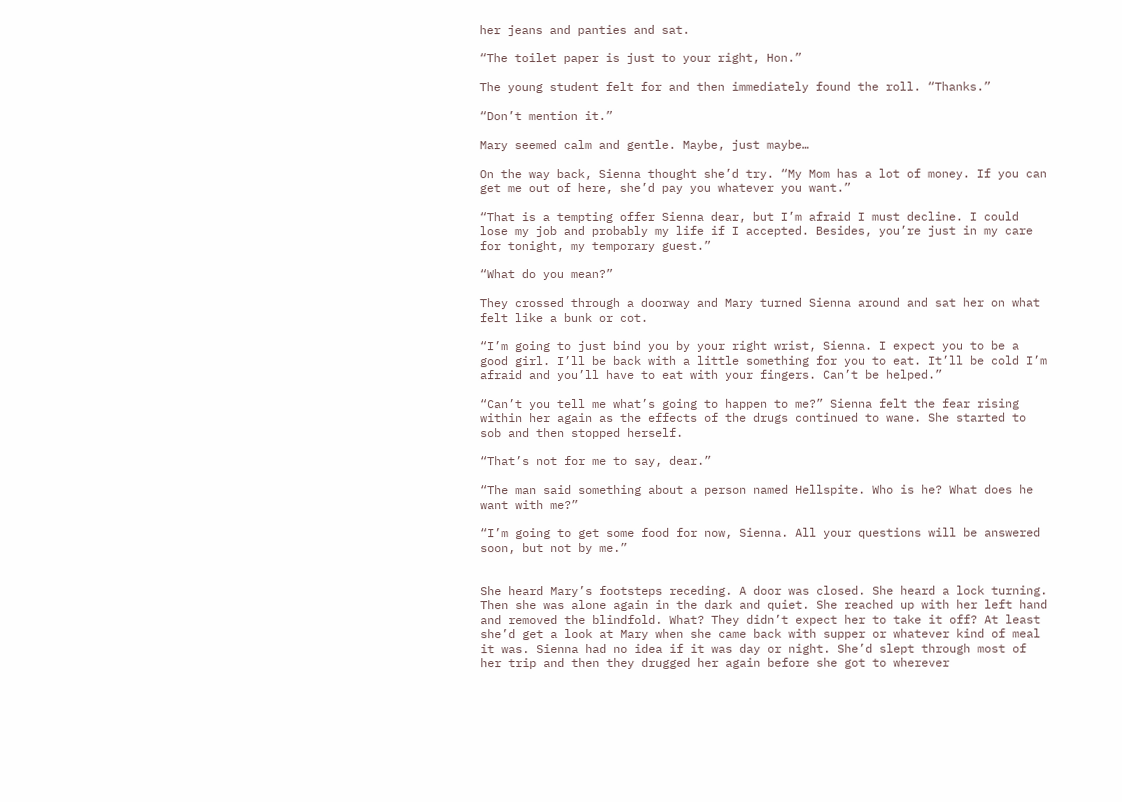her jeans and panties and sat.

“The toilet paper is just to your right, Hon.”

The young student felt for and then immediately found the roll. “Thanks.”

“Don’t mention it.”

Mary seemed calm and gentle. Maybe, just maybe…

On the way back, Sienna thought she’d try. “My Mom has a lot of money. If you can get me out of here, she’d pay you whatever you want.”

“That is a tempting offer Sienna dear, but I’m afraid I must decline. I could lose my job and probably my life if I accepted. Besides, you’re just in my care for tonight, my temporary guest.”

“What do you mean?”

They crossed through a doorway and Mary turned Sienna around and sat her on what felt like a bunk or cot.

“I’m going to just bind you by your right wrist, Sienna. I expect you to be a good girl. I’ll be back with a little something for you to eat. It’ll be cold I’m afraid and you’ll have to eat with your fingers. Can’t be helped.”

“Can’t you tell me what’s going to happen to me?” Sienna felt the fear rising within her again as the effects of the drugs continued to wane. She started to sob and then stopped herself.

“That’s not for me to say, dear.”

“The man said something about a person named Hellspite. Who is he? What does he want with me?”

“I’m going to get some food for now, Sienna. All your questions will be answered soon, but not by me.”


She heard Mary’s footsteps receding. A door was closed. She heard a lock turning. Then she was alone again in the dark and quiet. She reached up with her left hand and removed the blindfold. What? They didn’t expect her to take it off? At least she’d get a look at Mary when she came back with supper or whatever kind of meal it was. Sienna had no idea if it was day or night. She’d slept through most of her trip and then they drugged her again before she got to wherever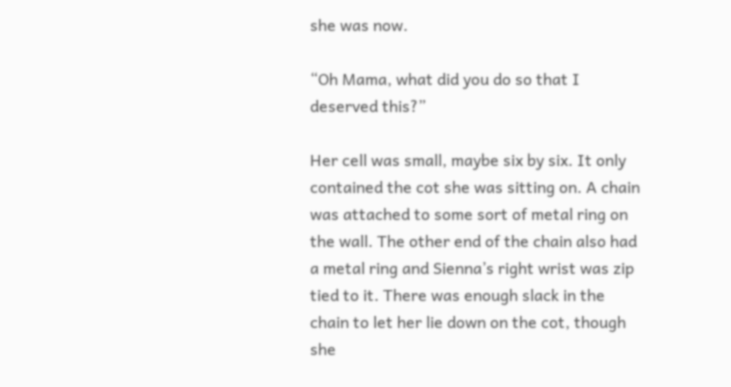she was now.

“Oh Mama, what did you do so that I deserved this?”

Her cell was small, maybe six by six. It only contained the cot she was sitting on. A chain was attached to some sort of metal ring on the wall. The other end of the chain also had a metal ring and Sienna’s right wrist was zip tied to it. There was enough slack in the chain to let her lie down on the cot, though she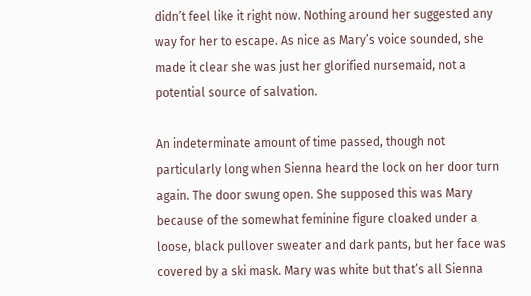didn’t feel like it right now. Nothing around her suggested any way for her to escape. As nice as Mary’s voice sounded, she made it clear she was just her glorified nursemaid, not a potential source of salvation.

An indeterminate amount of time passed, though not particularly long when Sienna heard the lock on her door turn again. The door swung open. She supposed this was Mary because of the somewhat feminine figure cloaked under a loose, black pullover sweater and dark pants, but her face was covered by a ski mask. Mary was white but that’s all Sienna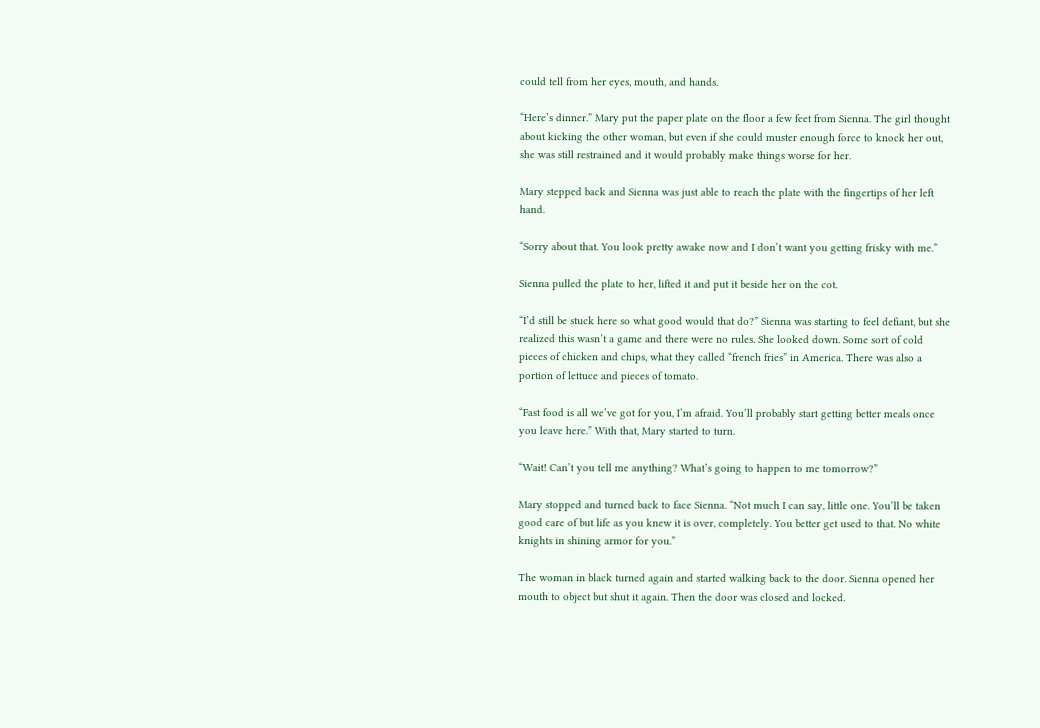could tell from her eyes, mouth, and hands.

“Here’s dinner.” Mary put the paper plate on the floor a few feet from Sienna. The girl thought about kicking the other woman, but even if she could muster enough force to knock her out, she was still restrained and it would probably make things worse for her.

Mary stepped back and Sienna was just able to reach the plate with the fingertips of her left hand.

“Sorry about that. You look pretty awake now and I don’t want you getting frisky with me.”

Sienna pulled the plate to her, lifted it and put it beside her on the cot.

“I’d still be stuck here so what good would that do?” Sienna was starting to feel defiant, but she realized this wasn’t a game and there were no rules. She looked down. Some sort of cold pieces of chicken and chips, what they called “french fries” in America. There was also a portion of lettuce and pieces of tomato.

“Fast food is all we’ve got for you, I’m afraid. You’ll probably start getting better meals once you leave here.” With that, Mary started to turn.

“Wait! Can’t you tell me anything? What’s going to happen to me tomorrow?”

Mary stopped and turned back to face Sienna. “Not much I can say, little one. You’ll be taken good care of but life as you knew it is over, completely. You better get used to that. No white knights in shining armor for you.”

The woman in black turned again and started walking back to the door. Sienna opened her mouth to object but shut it again. Then the door was closed and locked.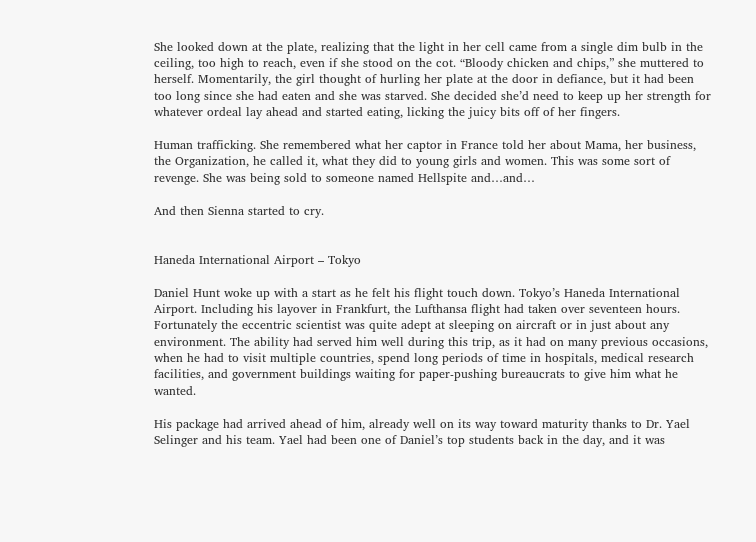She looked down at the plate, realizing that the light in her cell came from a single dim bulb in the ceiling, too high to reach, even if she stood on the cot. “Bloody chicken and chips,” she muttered to herself. Momentarily, the girl thought of hurling her plate at the door in defiance, but it had been too long since she had eaten and she was starved. She decided she’d need to keep up her strength for whatever ordeal lay ahead and started eating, licking the juicy bits off of her fingers.

Human trafficking. She remembered what her captor in France told her about Mama, her business, the Organization, he called it, what they did to young girls and women. This was some sort of revenge. She was being sold to someone named Hellspite and…and…

And then Sienna started to cry.


Haneda International Airport – Tokyo

Daniel Hunt woke up with a start as he felt his flight touch down. Tokyo’s Haneda International Airport. Including his layover in Frankfurt, the Lufthansa flight had taken over seventeen hours. Fortunately the eccentric scientist was quite adept at sleeping on aircraft or in just about any environment. The ability had served him well during this trip, as it had on many previous occasions, when he had to visit multiple countries, spend long periods of time in hospitals, medical research facilities, and government buildings waiting for paper-pushing bureaucrats to give him what he wanted.

His package had arrived ahead of him, already well on its way toward maturity thanks to Dr. Yael Selinger and his team. Yael had been one of Daniel’s top students back in the day, and it was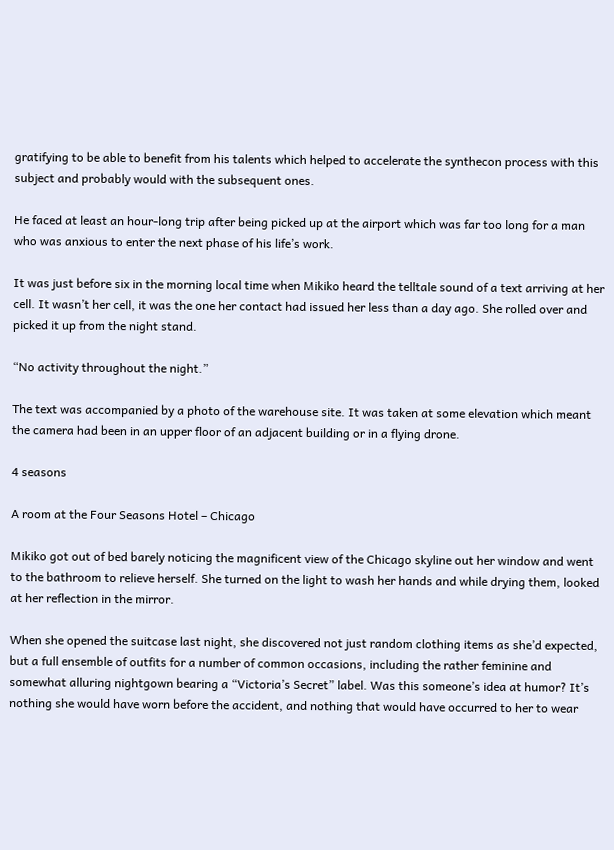gratifying to be able to benefit from his talents which helped to accelerate the synthecon process with this subject and probably would with the subsequent ones.

He faced at least an hour-long trip after being picked up at the airport which was far too long for a man who was anxious to enter the next phase of his life’s work.

It was just before six in the morning local time when Mikiko heard the telltale sound of a text arriving at her cell. It wasn’t her cell, it was the one her contact had issued her less than a day ago. She rolled over and picked it up from the night stand.

“No activity throughout the night.”

The text was accompanied by a photo of the warehouse site. It was taken at some elevation which meant the camera had been in an upper floor of an adjacent building or in a flying drone.

4 seasons

A room at the Four Seasons Hotel – Chicago

Mikiko got out of bed barely noticing the magnificent view of the Chicago skyline out her window and went to the bathroom to relieve herself. She turned on the light to wash her hands and while drying them, looked at her reflection in the mirror.

When she opened the suitcase last night, she discovered not just random clothing items as she’d expected, but a full ensemble of outfits for a number of common occasions, including the rather feminine and somewhat alluring nightgown bearing a “Victoria’s Secret” label. Was this someone’s idea at humor? It’s nothing she would have worn before the accident, and nothing that would have occurred to her to wear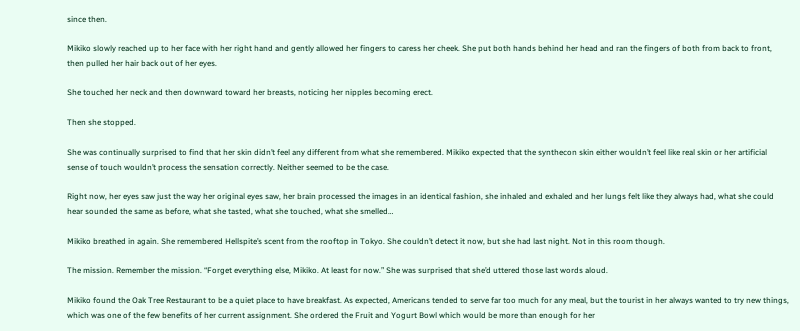since then.

Mikiko slowly reached up to her face with her right hand and gently allowed her fingers to caress her cheek. She put both hands behind her head and ran the fingers of both from back to front, then pulled her hair back out of her eyes.

She touched her neck and then downward toward her breasts, noticing her nipples becoming erect.

Then she stopped.

She was continually surprised to find that her skin didn’t feel any different from what she remembered. Mikiko expected that the synthecon skin either wouldn’t feel like real skin or her artificial sense of touch wouldn’t process the sensation correctly. Neither seemed to be the case.

Right now, her eyes saw just the way her original eyes saw, her brain processed the images in an identical fashion, she inhaled and exhaled and her lungs felt like they always had, what she could hear sounded the same as before, what she tasted, what she touched, what she smelled…

Mikiko breathed in again. She remembered Hellspite’s scent from the rooftop in Tokyo. She couldn’t detect it now, but she had last night. Not in this room though.

The mission. Remember the mission. “Forget everything else, Mikiko. At least for now.” She was surprised that she’d uttered those last words aloud.

Mikiko found the Oak Tree Restaurant to be a quiet place to have breakfast. As expected, Americans tended to serve far too much for any meal, but the tourist in her always wanted to try new things, which was one of the few benefits of her current assignment. She ordered the Fruit and Yogurt Bowl which would be more than enough for her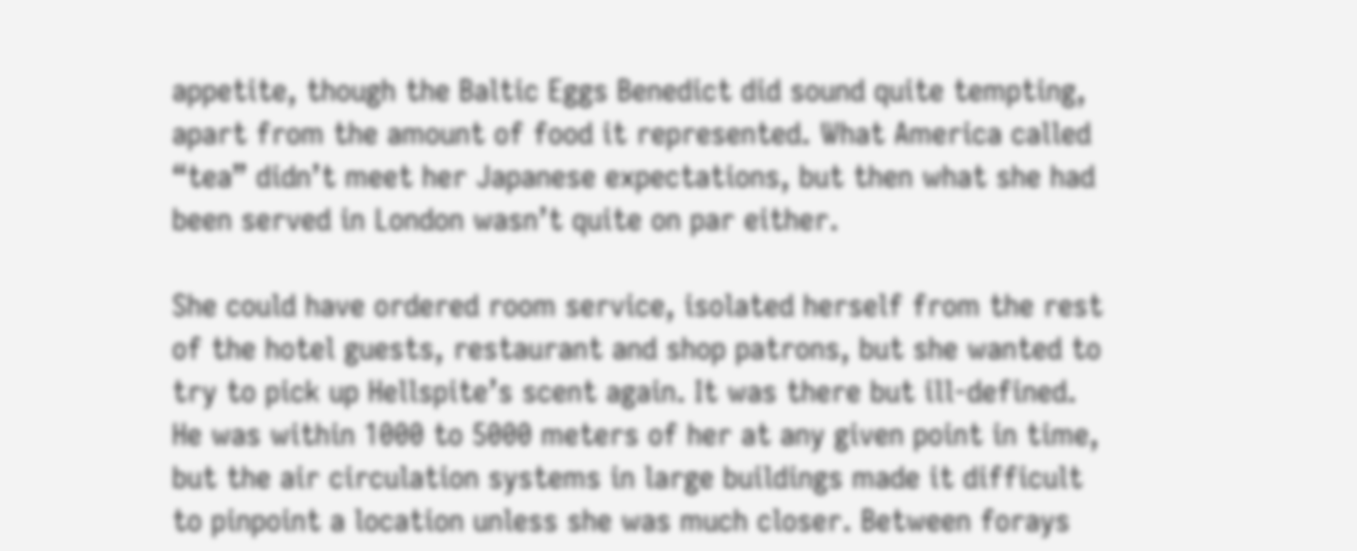appetite, though the Baltic Eggs Benedict did sound quite tempting, apart from the amount of food it represented. What America called “tea” didn’t meet her Japanese expectations, but then what she had been served in London wasn’t quite on par either.

She could have ordered room service, isolated herself from the rest of the hotel guests, restaurant and shop patrons, but she wanted to try to pick up Hellspite’s scent again. It was there but ill-defined. He was within 1000 to 5000 meters of her at any given point in time, but the air circulation systems in large buildings made it difficult to pinpoint a location unless she was much closer. Between forays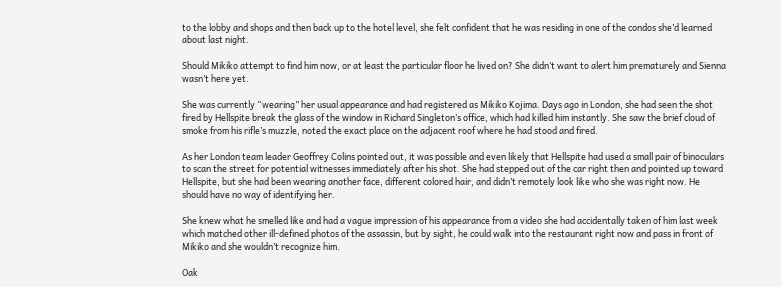to the lobby and shops and then back up to the hotel level, she felt confident that he was residing in one of the condos she’d learned about last night.

Should Mikiko attempt to find him now, or at least the particular floor he lived on? She didn’t want to alert him prematurely and Sienna wasn’t here yet.

She was currently “wearing” her usual appearance and had registered as Mikiko Kojima. Days ago in London, she had seen the shot fired by Hellspite break the glass of the window in Richard Singleton’s office, which had killed him instantly. She saw the brief cloud of smoke from his rifle’s muzzle, noted the exact place on the adjacent roof where he had stood and fired.

As her London team leader Geoffrey Colins pointed out, it was possible and even likely that Hellspite had used a small pair of binoculars to scan the street for potential witnesses immediately after his shot. She had stepped out of the car right then and pointed up toward Hellspite, but she had been wearing another face, different colored hair, and didn’t remotely look like who she was right now. He should have no way of identifying her.

She knew what he smelled like and had a vague impression of his appearance from a video she had accidentally taken of him last week which matched other ill-defined photos of the assassin, but by sight, he could walk into the restaurant right now and pass in front of Mikiko and she wouldn’t recognize him.

Oak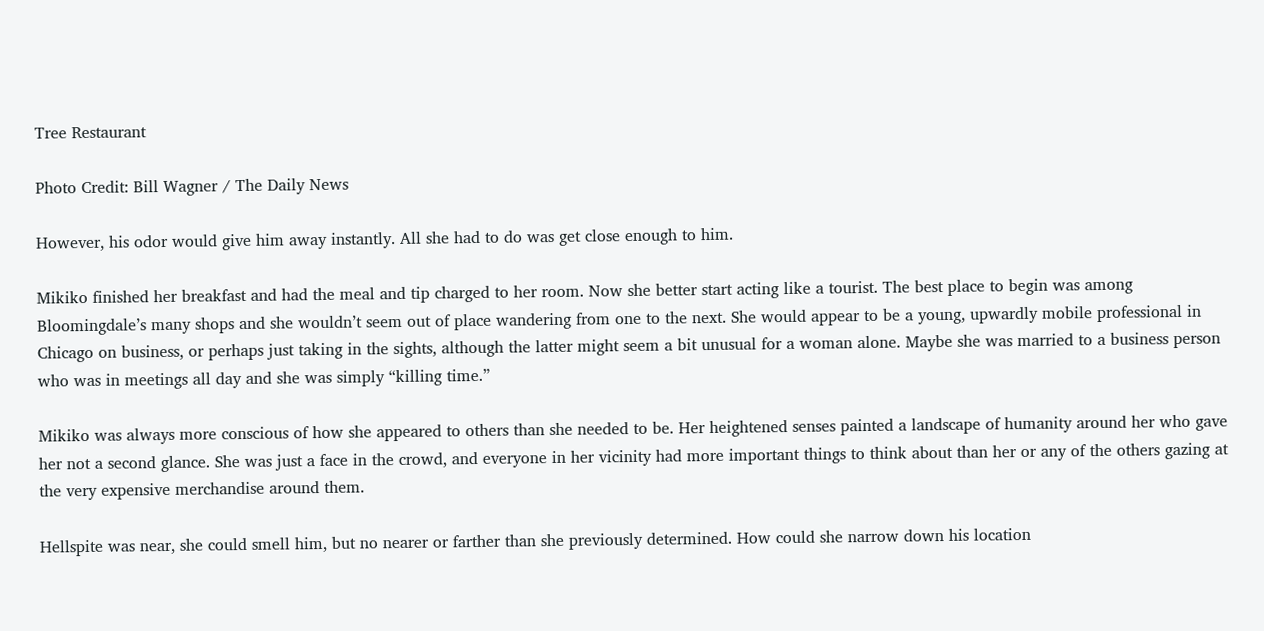Tree Restaurant

Photo Credit: Bill Wagner / The Daily News

However, his odor would give him away instantly. All she had to do was get close enough to him.

Mikiko finished her breakfast and had the meal and tip charged to her room. Now she better start acting like a tourist. The best place to begin was among Bloomingdale’s many shops and she wouldn’t seem out of place wandering from one to the next. She would appear to be a young, upwardly mobile professional in Chicago on business, or perhaps just taking in the sights, although the latter might seem a bit unusual for a woman alone. Maybe she was married to a business person who was in meetings all day and she was simply “killing time.”

Mikiko was always more conscious of how she appeared to others than she needed to be. Her heightened senses painted a landscape of humanity around her who gave her not a second glance. She was just a face in the crowd, and everyone in her vicinity had more important things to think about than her or any of the others gazing at the very expensive merchandise around them.

Hellspite was near, she could smell him, but no nearer or farther than she previously determined. How could she narrow down his location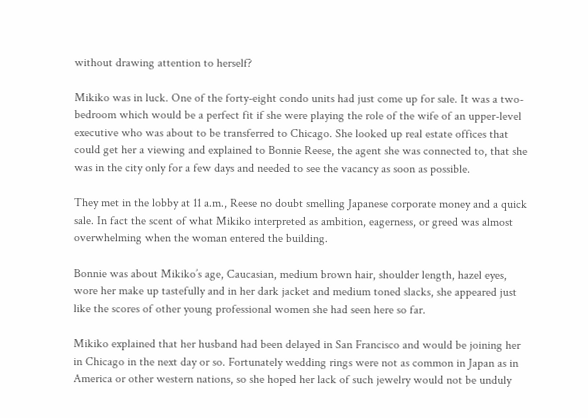without drawing attention to herself?

Mikiko was in luck. One of the forty-eight condo units had just come up for sale. It was a two-bedroom which would be a perfect fit if she were playing the role of the wife of an upper-level executive who was about to be transferred to Chicago. She looked up real estate offices that could get her a viewing and explained to Bonnie Reese, the agent she was connected to, that she was in the city only for a few days and needed to see the vacancy as soon as possible.

They met in the lobby at 11 a.m., Reese no doubt smelling Japanese corporate money and a quick sale. In fact the scent of what Mikiko interpreted as ambition, eagerness, or greed was almost overwhelming when the woman entered the building.

Bonnie was about Mikiko’s age, Caucasian, medium brown hair, shoulder length, hazel eyes, wore her make up tastefully and in her dark jacket and medium toned slacks, she appeared just like the scores of other young professional women she had seen here so far.

Mikiko explained that her husband had been delayed in San Francisco and would be joining her in Chicago in the next day or so. Fortunately wedding rings were not as common in Japan as in America or other western nations, so she hoped her lack of such jewelry would not be unduly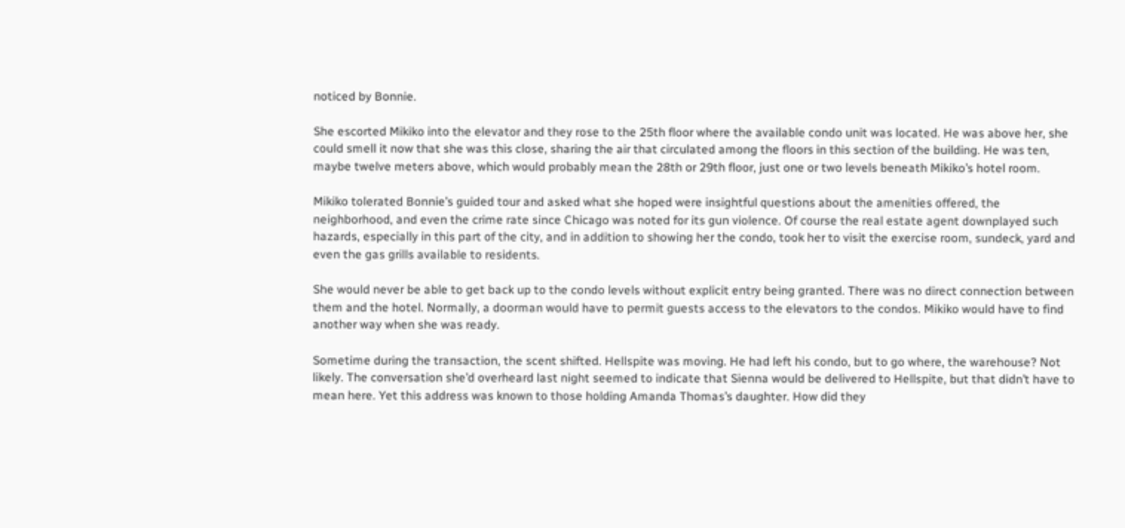noticed by Bonnie.

She escorted Mikiko into the elevator and they rose to the 25th floor where the available condo unit was located. He was above her, she could smell it now that she was this close, sharing the air that circulated among the floors in this section of the building. He was ten, maybe twelve meters above, which would probably mean the 28th or 29th floor, just one or two levels beneath Mikiko’s hotel room.

Mikiko tolerated Bonnie’s guided tour and asked what she hoped were insightful questions about the amenities offered, the neighborhood, and even the crime rate since Chicago was noted for its gun violence. Of course the real estate agent downplayed such hazards, especially in this part of the city, and in addition to showing her the condo, took her to visit the exercise room, sundeck, yard and even the gas grills available to residents.

She would never be able to get back up to the condo levels without explicit entry being granted. There was no direct connection between them and the hotel. Normally, a doorman would have to permit guests access to the elevators to the condos. Mikiko would have to find another way when she was ready.

Sometime during the transaction, the scent shifted. Hellspite was moving. He had left his condo, but to go where, the warehouse? Not likely. The conversation she’d overheard last night seemed to indicate that Sienna would be delivered to Hellspite, but that didn’t have to mean here. Yet this address was known to those holding Amanda Thomas’s daughter. How did they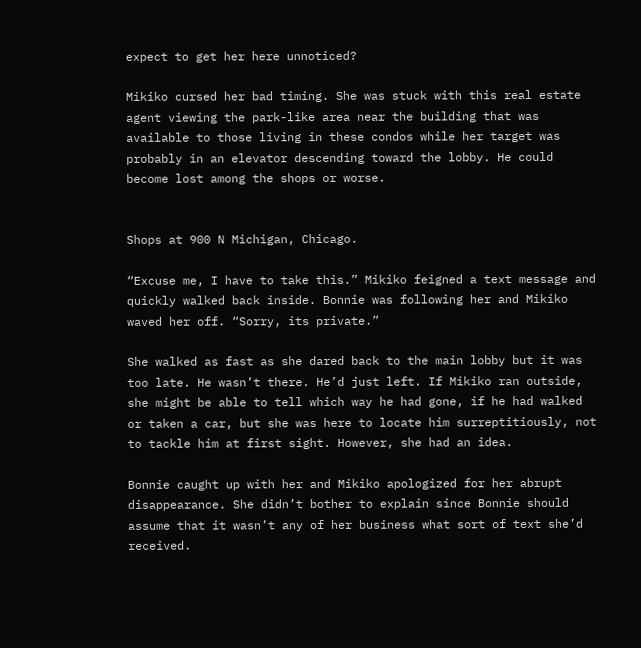expect to get her here unnoticed?

Mikiko cursed her bad timing. She was stuck with this real estate agent viewing the park-like area near the building that was available to those living in these condos while her target was probably in an elevator descending toward the lobby. He could become lost among the shops or worse.


Shops at 900 N Michigan, Chicago.

“Excuse me, I have to take this.” Mikiko feigned a text message and quickly walked back inside. Bonnie was following her and Mikiko waved her off. “Sorry, its private.”

She walked as fast as she dared back to the main lobby but it was too late. He wasn’t there. He’d just left. If Mikiko ran outside, she might be able to tell which way he had gone, if he had walked or taken a car, but she was here to locate him surreptitiously, not to tackle him at first sight. However, she had an idea.

Bonnie caught up with her and Mikiko apologized for her abrupt disappearance. She didn’t bother to explain since Bonnie should assume that it wasn’t any of her business what sort of text she’d received.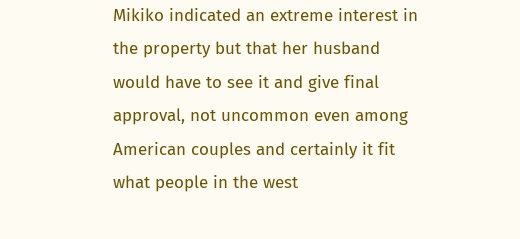Mikiko indicated an extreme interest in the property but that her husband would have to see it and give final approval, not uncommon even among American couples and certainly it fit what people in the west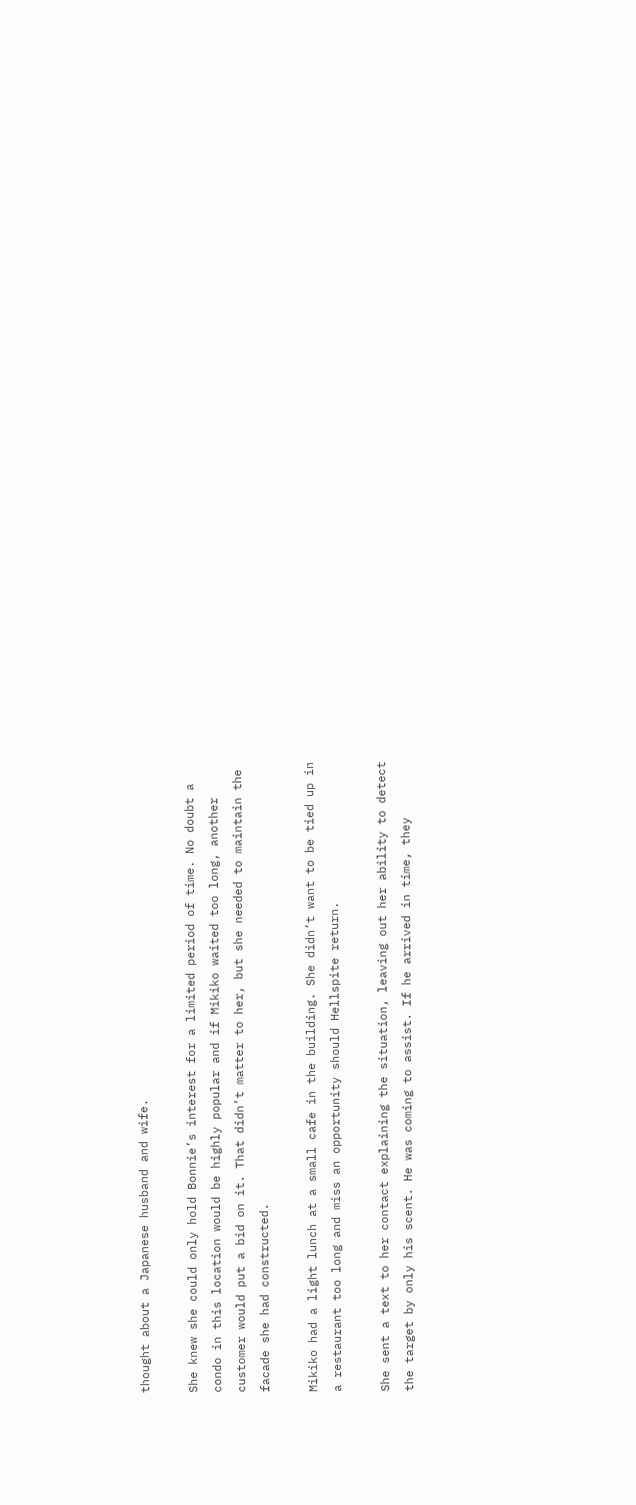thought about a Japanese husband and wife.

She knew she could only hold Bonnie’s interest for a limited period of time. No doubt a condo in this location would be highly popular and if Mikiko waited too long, another customer would put a bid on it. That didn’t matter to her, but she needed to maintain the facade she had constructed.

Mikiko had a light lunch at a small cafe in the building. She didn’t want to be tied up in a restaurant too long and miss an opportunity should Hellspite return.

She sent a text to her contact explaining the situation, leaving out her ability to detect the target by only his scent. He was coming to assist. If he arrived in time, they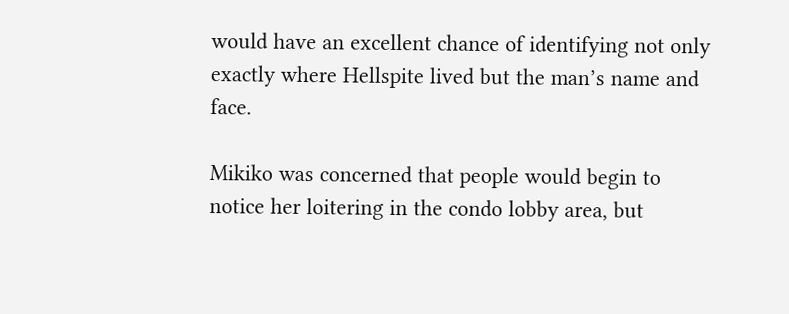would have an excellent chance of identifying not only exactly where Hellspite lived but the man’s name and face.

Mikiko was concerned that people would begin to notice her loitering in the condo lobby area, but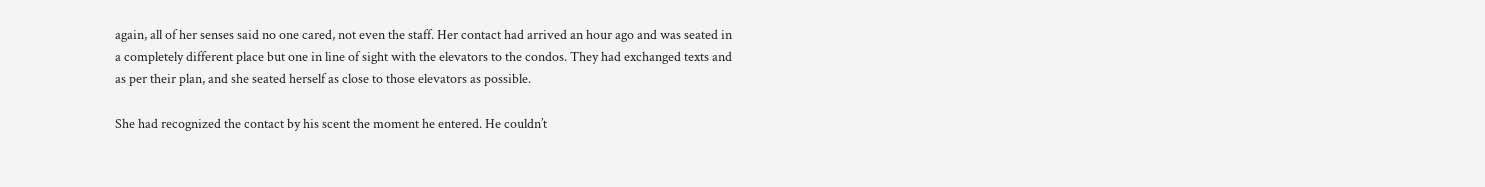again, all of her senses said no one cared, not even the staff. Her contact had arrived an hour ago and was seated in a completely different place but one in line of sight with the elevators to the condos. They had exchanged texts and as per their plan, and she seated herself as close to those elevators as possible.

She had recognized the contact by his scent the moment he entered. He couldn’t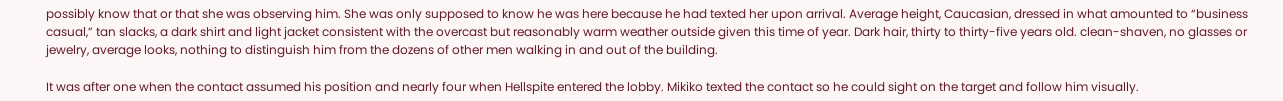possibly know that or that she was observing him. She was only supposed to know he was here because he had texted her upon arrival. Average height, Caucasian, dressed in what amounted to “business casual,” tan slacks, a dark shirt and light jacket consistent with the overcast but reasonably warm weather outside given this time of year. Dark hair, thirty to thirty-five years old. clean-shaven, no glasses or jewelry, average looks, nothing to distinguish him from the dozens of other men walking in and out of the building.

It was after one when the contact assumed his position and nearly four when Hellspite entered the lobby. Mikiko texted the contact so he could sight on the target and follow him visually.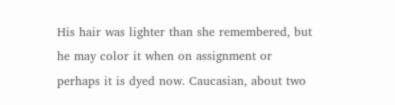His hair was lighter than she remembered, but he may color it when on assignment or perhaps it is dyed now. Caucasian, about two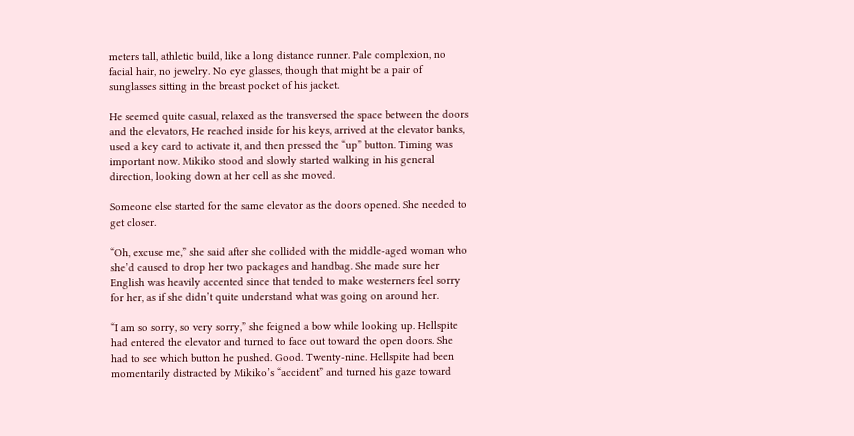meters tall, athletic build, like a long distance runner. Pale complexion, no facial hair, no jewelry. No eye glasses, though that might be a pair of sunglasses sitting in the breast pocket of his jacket.

He seemed quite casual, relaxed as the transversed the space between the doors and the elevators, He reached inside for his keys, arrived at the elevator banks, used a key card to activate it, and then pressed the “up” button. Timing was important now. Mikiko stood and slowly started walking in his general direction, looking down at her cell as she moved.

Someone else started for the same elevator as the doors opened. She needed to get closer.

“Oh, excuse me,” she said after she collided with the middle-aged woman who she’d caused to drop her two packages and handbag. She made sure her English was heavily accented since that tended to make westerners feel sorry for her, as if she didn’t quite understand what was going on around her.

“I am so sorry, so very sorry,” she feigned a bow while looking up. Hellspite had entered the elevator and turned to face out toward the open doors. She had to see which button he pushed. Good. Twenty-nine. Hellspite had been momentarily distracted by Mikiko’s “accident” and turned his gaze toward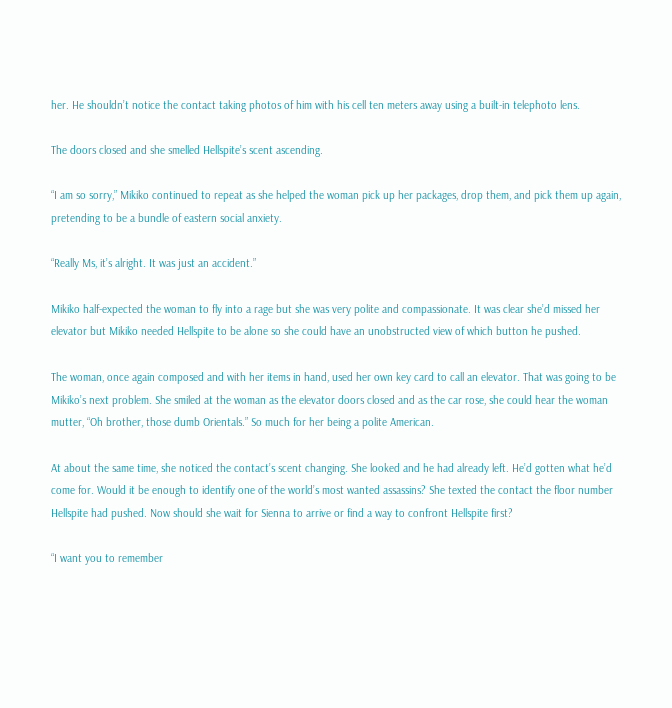her. He shouldn’t notice the contact taking photos of him with his cell ten meters away using a built-in telephoto lens.

The doors closed and she smelled Hellspite’s scent ascending.

“I am so sorry,” Mikiko continued to repeat as she helped the woman pick up her packages, drop them, and pick them up again, pretending to be a bundle of eastern social anxiety.

“Really Ms, it’s alright. It was just an accident.”

Mikiko half-expected the woman to fly into a rage but she was very polite and compassionate. It was clear she’d missed her elevator but Mikiko needed Hellspite to be alone so she could have an unobstructed view of which button he pushed.

The woman, once again composed and with her items in hand, used her own key card to call an elevator. That was going to be Mikiko’s next problem. She smiled at the woman as the elevator doors closed and as the car rose, she could hear the woman mutter, “Oh brother, those dumb Orientals.” So much for her being a polite American.

At about the same time, she noticed the contact’s scent changing. She looked and he had already left. He’d gotten what he’d come for. Would it be enough to identify one of the world’s most wanted assassins? She texted the contact the floor number Hellspite had pushed. Now should she wait for Sienna to arrive or find a way to confront Hellspite first?

“I want you to remember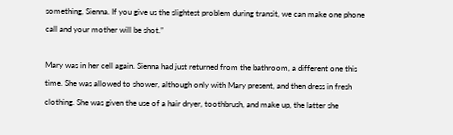something, Sienna. If you give us the slightest problem during transit, we can make one phone call and your mother will be shot.”

Mary was in her cell again. Sienna had just returned from the bathroom, a different one this time. She was allowed to shower, although only with Mary present, and then dress in fresh clothing. She was given the use of a hair dryer, toothbrush, and make up, the latter she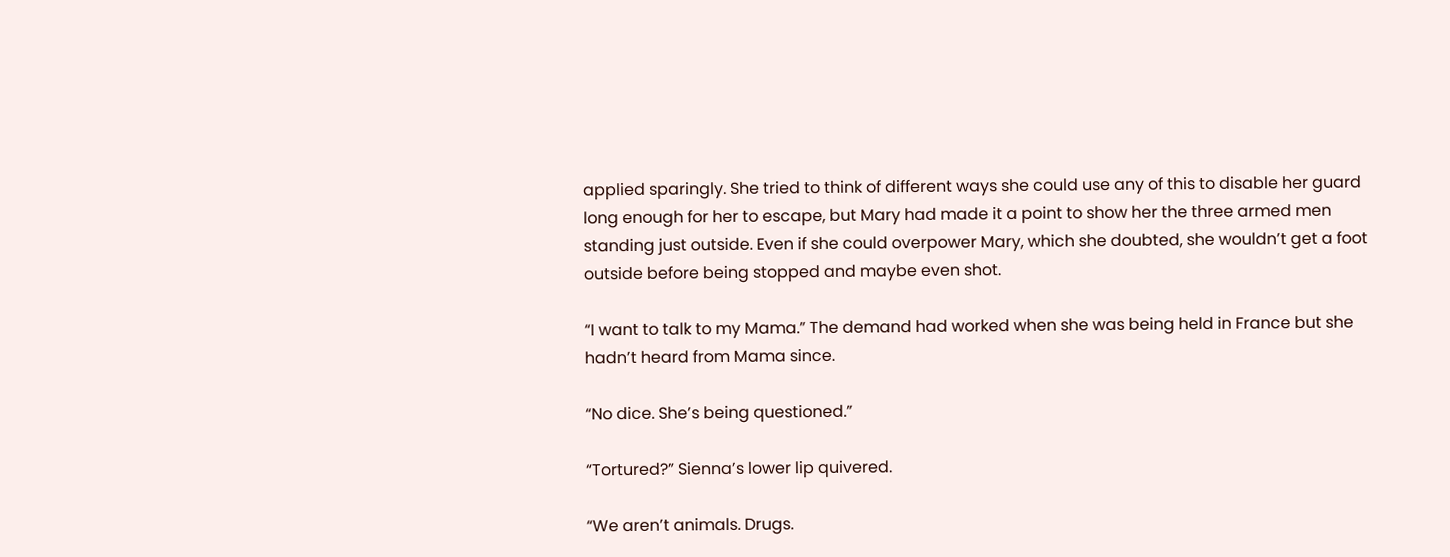applied sparingly. She tried to think of different ways she could use any of this to disable her guard long enough for her to escape, but Mary had made it a point to show her the three armed men standing just outside. Even if she could overpower Mary, which she doubted, she wouldn’t get a foot outside before being stopped and maybe even shot.

“I want to talk to my Mama.” The demand had worked when she was being held in France but she hadn’t heard from Mama since.

“No dice. She’s being questioned.”

“Tortured?” Sienna’s lower lip quivered.

“We aren’t animals. Drugs.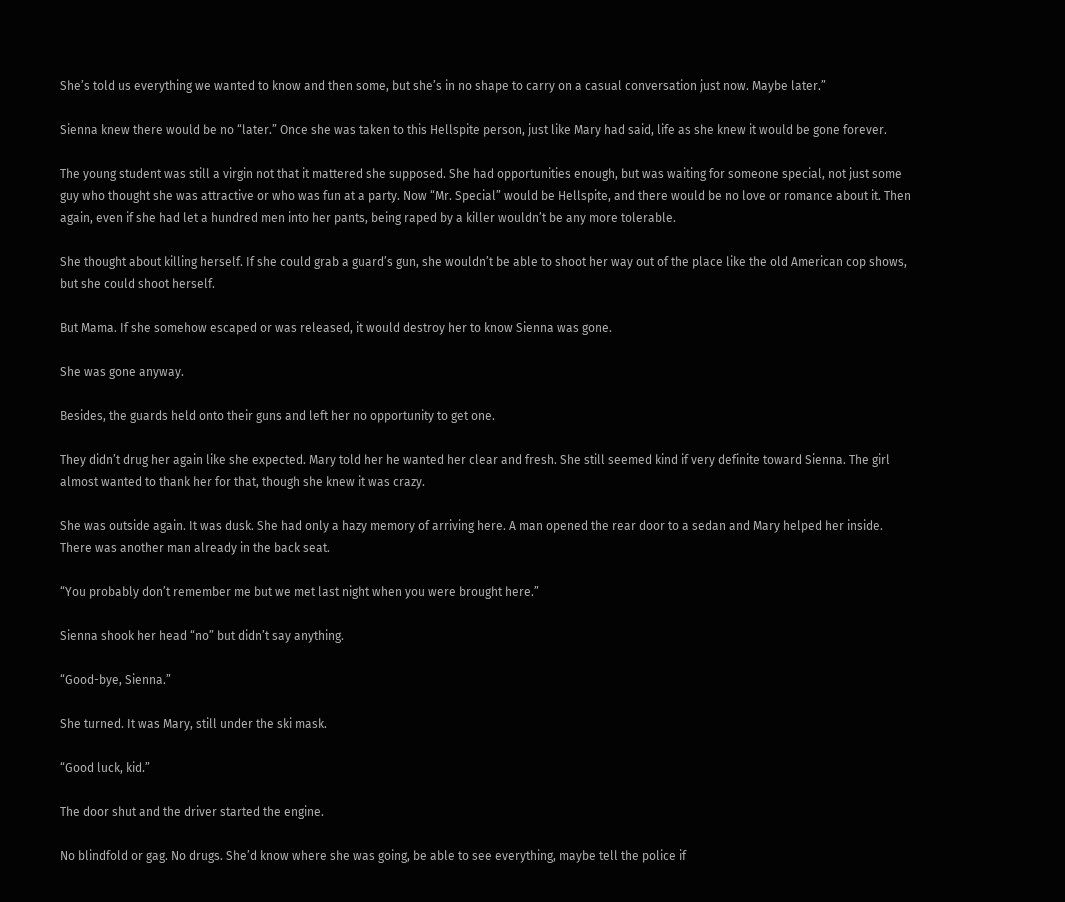She’s told us everything we wanted to know and then some, but she’s in no shape to carry on a casual conversation just now. Maybe later.”

Sienna knew there would be no “later.” Once she was taken to this Hellspite person, just like Mary had said, life as she knew it would be gone forever.

The young student was still a virgin not that it mattered she supposed. She had opportunities enough, but was waiting for someone special, not just some guy who thought she was attractive or who was fun at a party. Now “Mr. Special” would be Hellspite, and there would be no love or romance about it. Then again, even if she had let a hundred men into her pants, being raped by a killer wouldn’t be any more tolerable.

She thought about killing herself. If she could grab a guard’s gun, she wouldn’t be able to shoot her way out of the place like the old American cop shows, but she could shoot herself.

But Mama. If she somehow escaped or was released, it would destroy her to know Sienna was gone.

She was gone anyway.

Besides, the guards held onto their guns and left her no opportunity to get one.

They didn’t drug her again like she expected. Mary told her he wanted her clear and fresh. She still seemed kind if very definite toward Sienna. The girl almost wanted to thank her for that, though she knew it was crazy.

She was outside again. It was dusk. She had only a hazy memory of arriving here. A man opened the rear door to a sedan and Mary helped her inside. There was another man already in the back seat.

“You probably don’t remember me but we met last night when you were brought here.”

Sienna shook her head “no” but didn’t say anything.

“Good-bye, Sienna.”

She turned. It was Mary, still under the ski mask.

“Good luck, kid.”

The door shut and the driver started the engine.

No blindfold or gag. No drugs. She’d know where she was going, be able to see everything, maybe tell the police if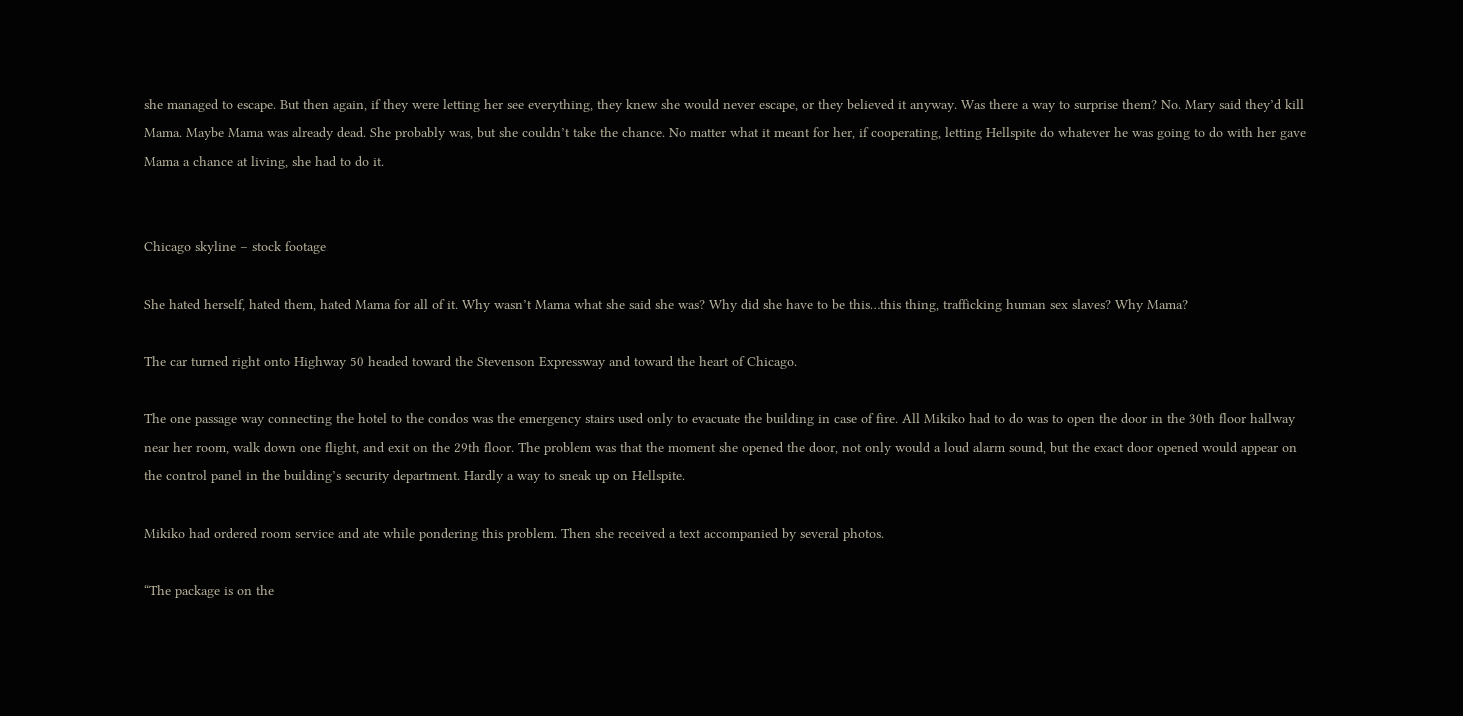she managed to escape. But then again, if they were letting her see everything, they knew she would never escape, or they believed it anyway. Was there a way to surprise them? No. Mary said they’d kill Mama. Maybe Mama was already dead. She probably was, but she couldn’t take the chance. No matter what it meant for her, if cooperating, letting Hellspite do whatever he was going to do with her gave Mama a chance at living, she had to do it.


Chicago skyline – stock footage

She hated herself, hated them, hated Mama for all of it. Why wasn’t Mama what she said she was? Why did she have to be this…this thing, trafficking human sex slaves? Why Mama?

The car turned right onto Highway 50 headed toward the Stevenson Expressway and toward the heart of Chicago.

The one passage way connecting the hotel to the condos was the emergency stairs used only to evacuate the building in case of fire. All Mikiko had to do was to open the door in the 30th floor hallway near her room, walk down one flight, and exit on the 29th floor. The problem was that the moment she opened the door, not only would a loud alarm sound, but the exact door opened would appear on the control panel in the building’s security department. Hardly a way to sneak up on Hellspite.

Mikiko had ordered room service and ate while pondering this problem. Then she received a text accompanied by several photos.

“The package is on the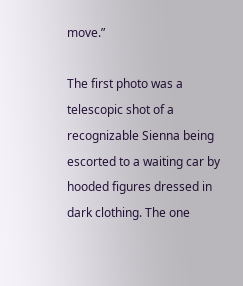move.”

The first photo was a telescopic shot of a recognizable Sienna being escorted to a waiting car by hooded figures dressed in dark clothing. The one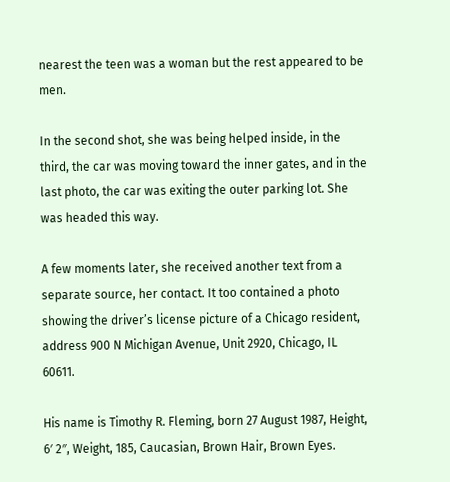nearest the teen was a woman but the rest appeared to be men.

In the second shot, she was being helped inside, in the third, the car was moving toward the inner gates, and in the last photo, the car was exiting the outer parking lot. She was headed this way.

A few moments later, she received another text from a separate source, her contact. It too contained a photo showing the driver’s license picture of a Chicago resident, address 900 N Michigan Avenue, Unit 2920, Chicago, IL 60611.

His name is Timothy R. Fleming, born 27 August 1987, Height, 6′ 2″, Weight, 185, Caucasian, Brown Hair, Brown Eyes.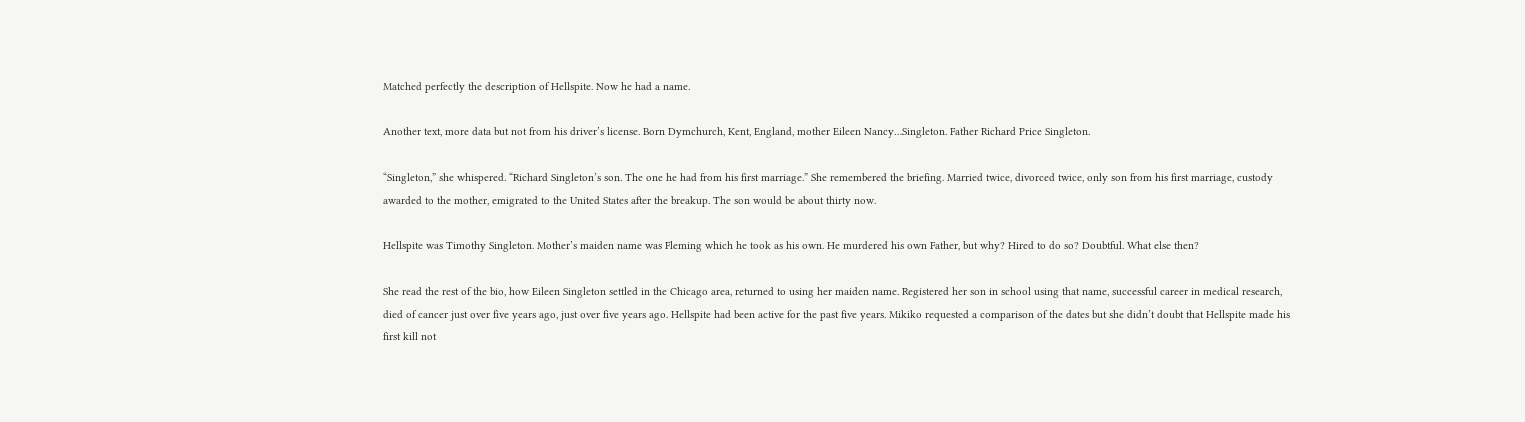Matched perfectly the description of Hellspite. Now he had a name.

Another text, more data but not from his driver’s license. Born Dymchurch, Kent, England, mother Eileen Nancy…Singleton. Father Richard Price Singleton.

“Singleton,” she whispered. “Richard Singleton’s son. The one he had from his first marriage.” She remembered the briefing. Married twice, divorced twice, only son from his first marriage, custody awarded to the mother, emigrated to the United States after the breakup. The son would be about thirty now.

Hellspite was Timothy Singleton. Mother’s maiden name was Fleming which he took as his own. He murdered his own Father, but why? Hired to do so? Doubtful. What else then?

She read the rest of the bio, how Eileen Singleton settled in the Chicago area, returned to using her maiden name. Registered her son in school using that name, successful career in medical research, died of cancer just over five years ago, just over five years ago. Hellspite had been active for the past five years. Mikiko requested a comparison of the dates but she didn’t doubt that Hellspite made his first kill not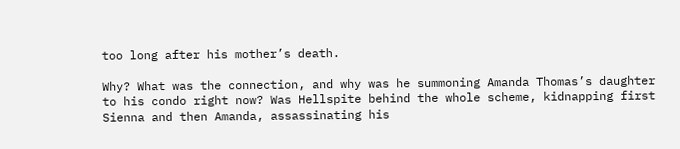too long after his mother’s death.

Why? What was the connection, and why was he summoning Amanda Thomas’s daughter to his condo right now? Was Hellspite behind the whole scheme, kidnapping first Sienna and then Amanda, assassinating his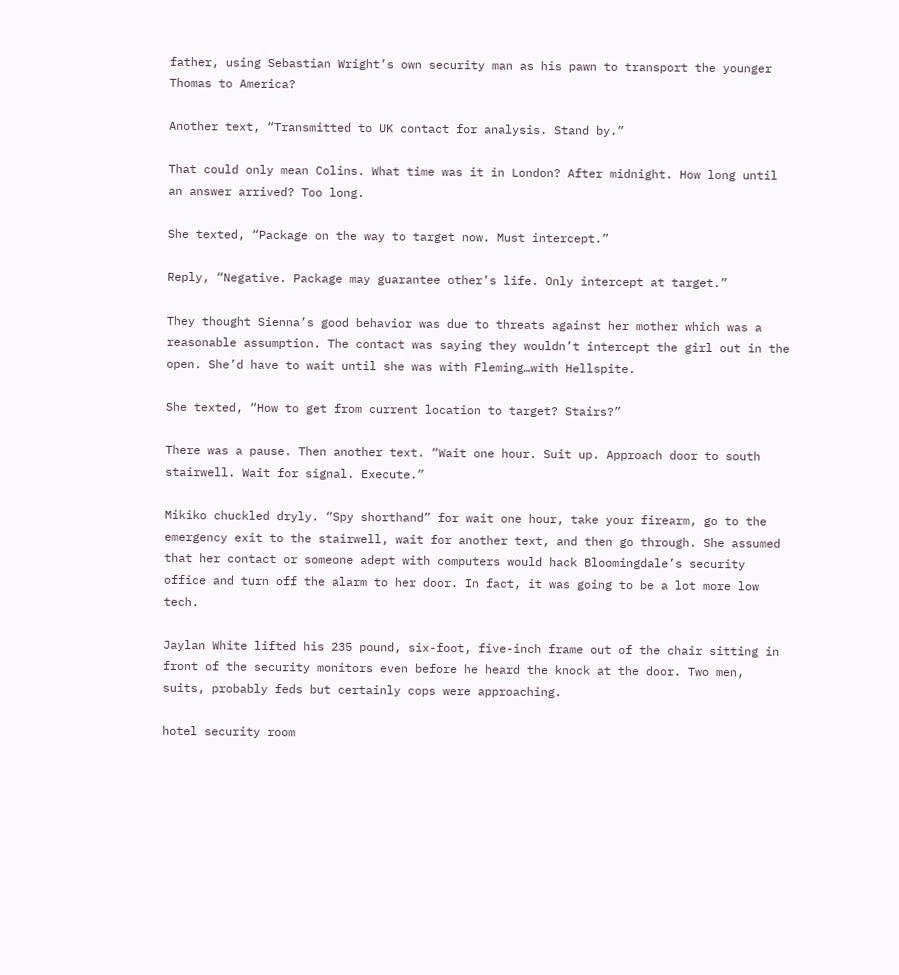father, using Sebastian Wright’s own security man as his pawn to transport the younger Thomas to America?

Another text, “Transmitted to UK contact for analysis. Stand by.”

That could only mean Colins. What time was it in London? After midnight. How long until an answer arrived? Too long.

She texted, “Package on the way to target now. Must intercept.”

Reply, “Negative. Package may guarantee other’s life. Only intercept at target.”

They thought Sienna’s good behavior was due to threats against her mother which was a reasonable assumption. The contact was saying they wouldn’t intercept the girl out in the open. She’d have to wait until she was with Fleming…with Hellspite.

She texted, “How to get from current location to target? Stairs?”

There was a pause. Then another text. “Wait one hour. Suit up. Approach door to south stairwell. Wait for signal. Execute.”

Mikiko chuckled dryly. “Spy shorthand” for wait one hour, take your firearm, go to the emergency exit to the stairwell, wait for another text, and then go through. She assumed that her contact or someone adept with computers would hack Bloomingdale’s security office and turn off the alarm to her door. In fact, it was going to be a lot more low tech.

Jaylan White lifted his 235 pound, six-foot, five-inch frame out of the chair sitting in front of the security monitors even before he heard the knock at the door. Two men, suits, probably feds but certainly cops were approaching.

hotel security room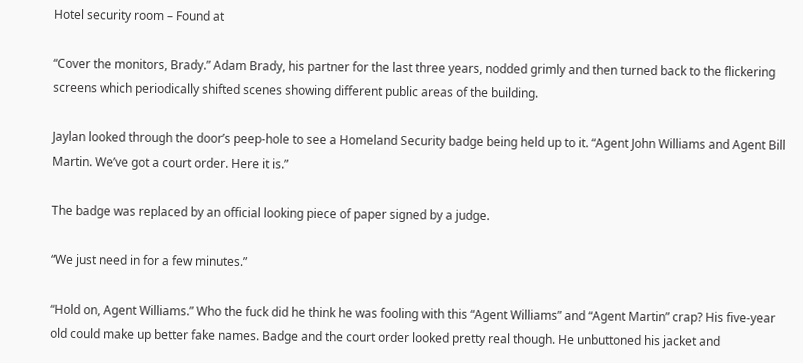Hotel security room – Found at

“Cover the monitors, Brady.” Adam Brady, his partner for the last three years, nodded grimly and then turned back to the flickering screens which periodically shifted scenes showing different public areas of the building.

Jaylan looked through the door’s peep-hole to see a Homeland Security badge being held up to it. “Agent John Williams and Agent Bill Martin. We’ve got a court order. Here it is.”

The badge was replaced by an official looking piece of paper signed by a judge.

“We just need in for a few minutes.”

“Hold on, Agent Williams.” Who the fuck did he think he was fooling with this “Agent Williams” and “Agent Martin” crap? His five-year old could make up better fake names. Badge and the court order looked pretty real though. He unbuttoned his jacket and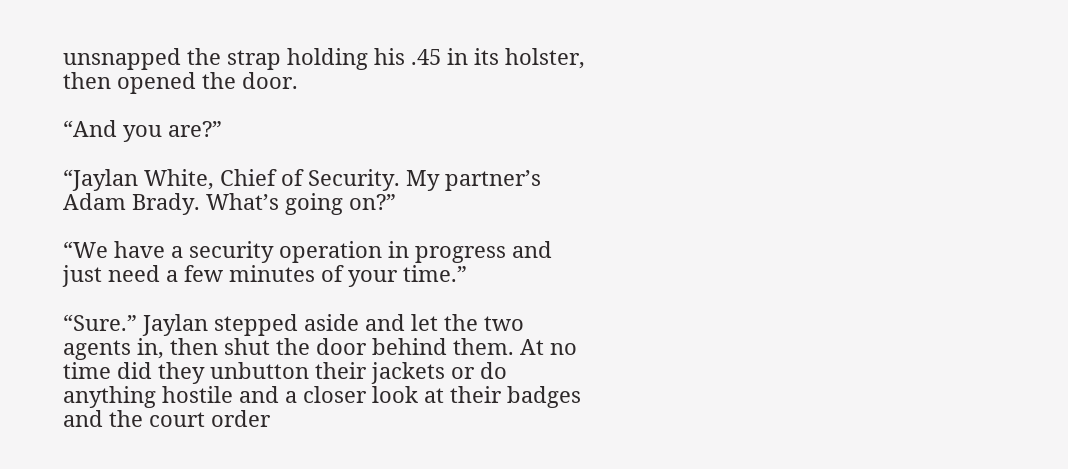unsnapped the strap holding his .45 in its holster, then opened the door.

“And you are?”

“Jaylan White, Chief of Security. My partner’s Adam Brady. What’s going on?”

“We have a security operation in progress and just need a few minutes of your time.”

“Sure.” Jaylan stepped aside and let the two agents in, then shut the door behind them. At no time did they unbutton their jackets or do anything hostile and a closer look at their badges and the court order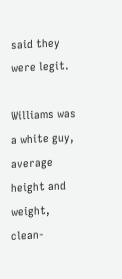said they were legit.

Williams was a white guy, average height and weight, clean-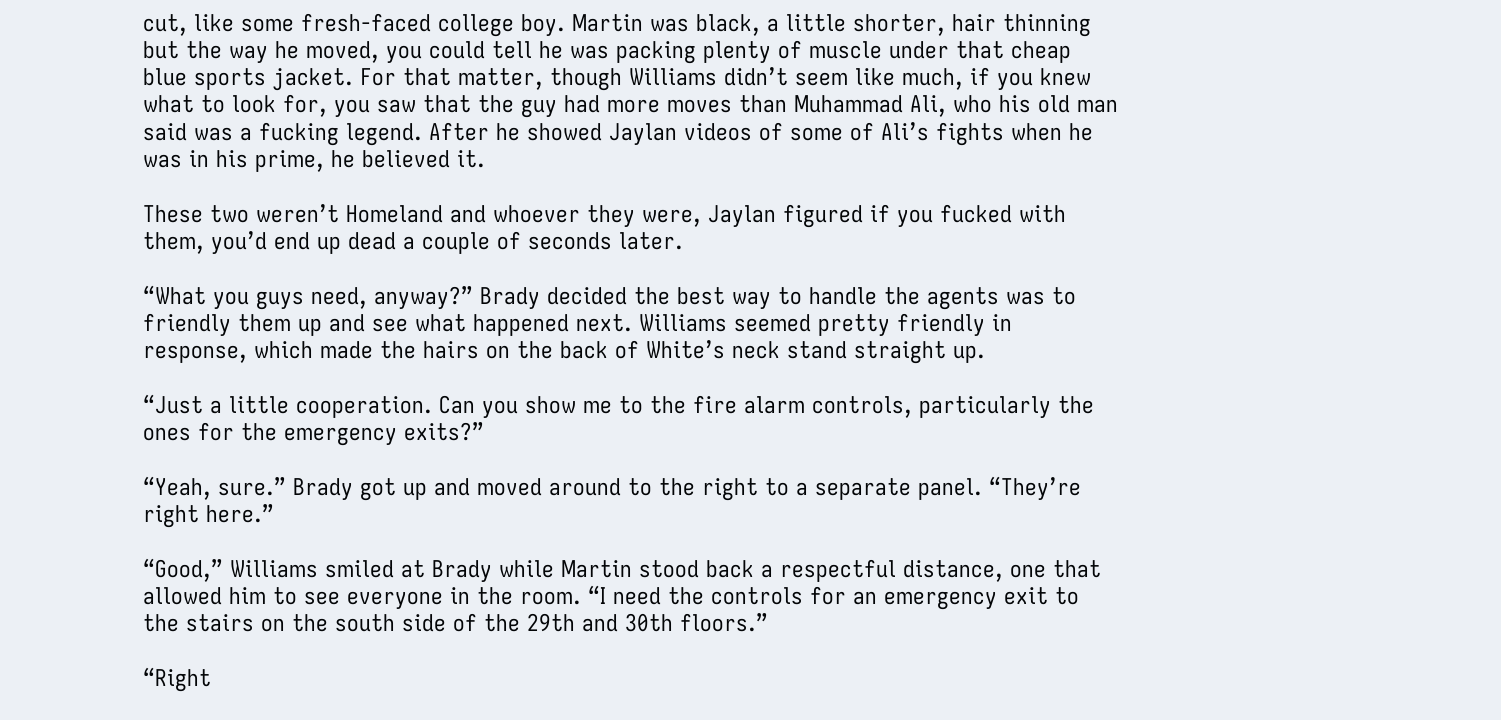cut, like some fresh-faced college boy. Martin was black, a little shorter, hair thinning but the way he moved, you could tell he was packing plenty of muscle under that cheap blue sports jacket. For that matter, though Williams didn’t seem like much, if you knew what to look for, you saw that the guy had more moves than Muhammad Ali, who his old man said was a fucking legend. After he showed Jaylan videos of some of Ali’s fights when he was in his prime, he believed it.

These two weren’t Homeland and whoever they were, Jaylan figured if you fucked with them, you’d end up dead a couple of seconds later.

“What you guys need, anyway?” Brady decided the best way to handle the agents was to friendly them up and see what happened next. Williams seemed pretty friendly in response, which made the hairs on the back of White’s neck stand straight up.

“Just a little cooperation. Can you show me to the fire alarm controls, particularly the ones for the emergency exits?”

“Yeah, sure.” Brady got up and moved around to the right to a separate panel. “They’re right here.”

“Good,” Williams smiled at Brady while Martin stood back a respectful distance, one that allowed him to see everyone in the room. “I need the controls for an emergency exit to the stairs on the south side of the 29th and 30th floors.”

“Right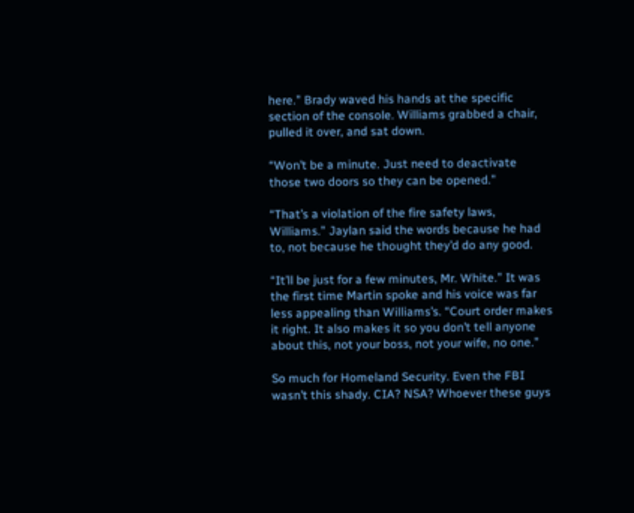here.” Brady waved his hands at the specific section of the console. Williams grabbed a chair, pulled it over, and sat down.

“Won’t be a minute. Just need to deactivate those two doors so they can be opened.”

“That’s a violation of the fire safety laws, Williams.” Jaylan said the words because he had to, not because he thought they’d do any good.

“It’ll be just for a few minutes, Mr. White.” It was the first time Martin spoke and his voice was far less appealing than Williams’s. “Court order makes it right. It also makes it so you don’t tell anyone about this, not your boss, not your wife, no one.”

So much for Homeland Security. Even the FBI wasn’t this shady. CIA? NSA? Whoever these guys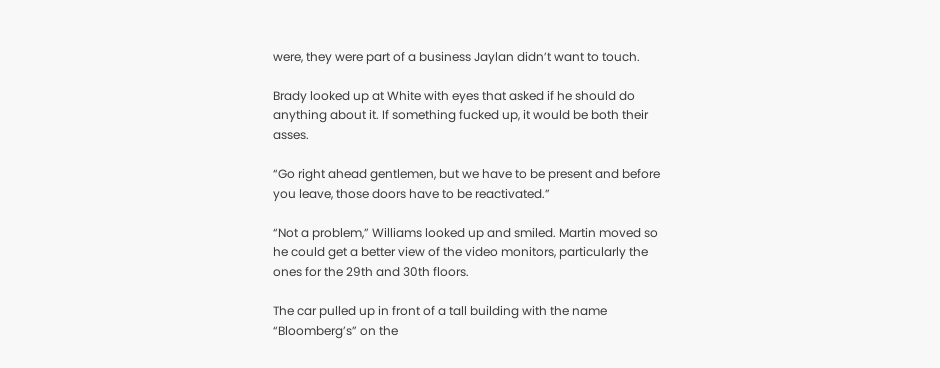were, they were part of a business Jaylan didn’t want to touch.

Brady looked up at White with eyes that asked if he should do anything about it. If something fucked up, it would be both their asses.

“Go right ahead gentlemen, but we have to be present and before you leave, those doors have to be reactivated.”

“Not a problem,” Williams looked up and smiled. Martin moved so he could get a better view of the video monitors, particularly the ones for the 29th and 30th floors.

The car pulled up in front of a tall building with the name “Bloomberg’s” on the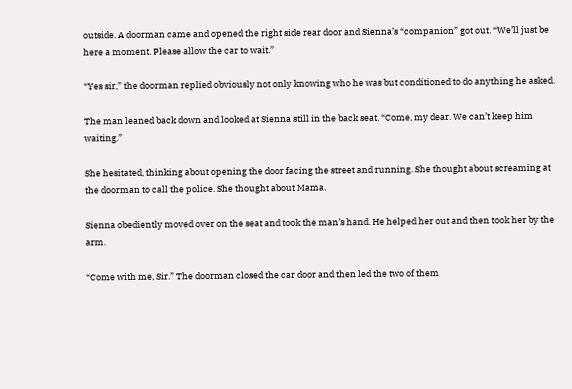outside. A doorman came and opened the right side rear door and Sienna’s “companion” got out. “We’ll just be here a moment. Please allow the car to wait.”

“Yes sir,” the doorman replied obviously not only knowing who he was but conditioned to do anything he asked.

The man leaned back down and looked at Sienna still in the back seat. “Come, my dear. We can’t keep him waiting.”

She hesitated, thinking about opening the door facing the street and running. She thought about screaming at the doorman to call the police. She thought about Mama.

Sienna obediently moved over on the seat and took the man’s hand. He helped her out and then took her by the arm.

“Come with me, Sir.” The doorman closed the car door and then led the two of them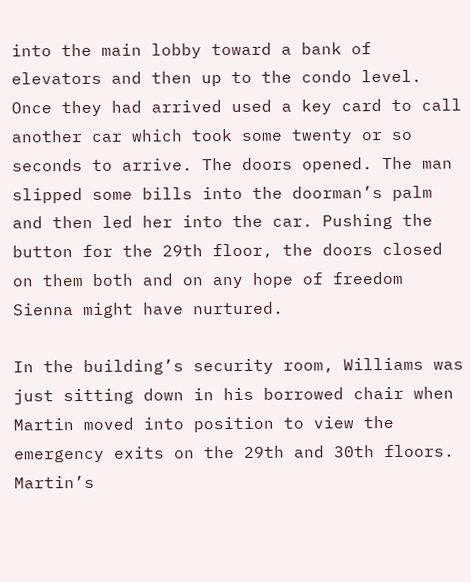into the main lobby toward a bank of elevators and then up to the condo level. Once they had arrived used a key card to call another car which took some twenty or so seconds to arrive. The doors opened. The man slipped some bills into the doorman’s palm and then led her into the car. Pushing the button for the 29th floor, the doors closed on them both and on any hope of freedom Sienna might have nurtured.

In the building’s security room, Williams was just sitting down in his borrowed chair when Martin moved into position to view the emergency exits on the 29th and 30th floors. Martin’s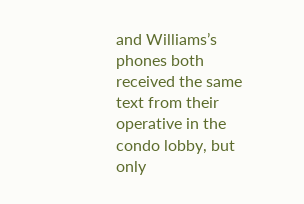and Williams’s phones both received the same text from their operative in the condo lobby, but only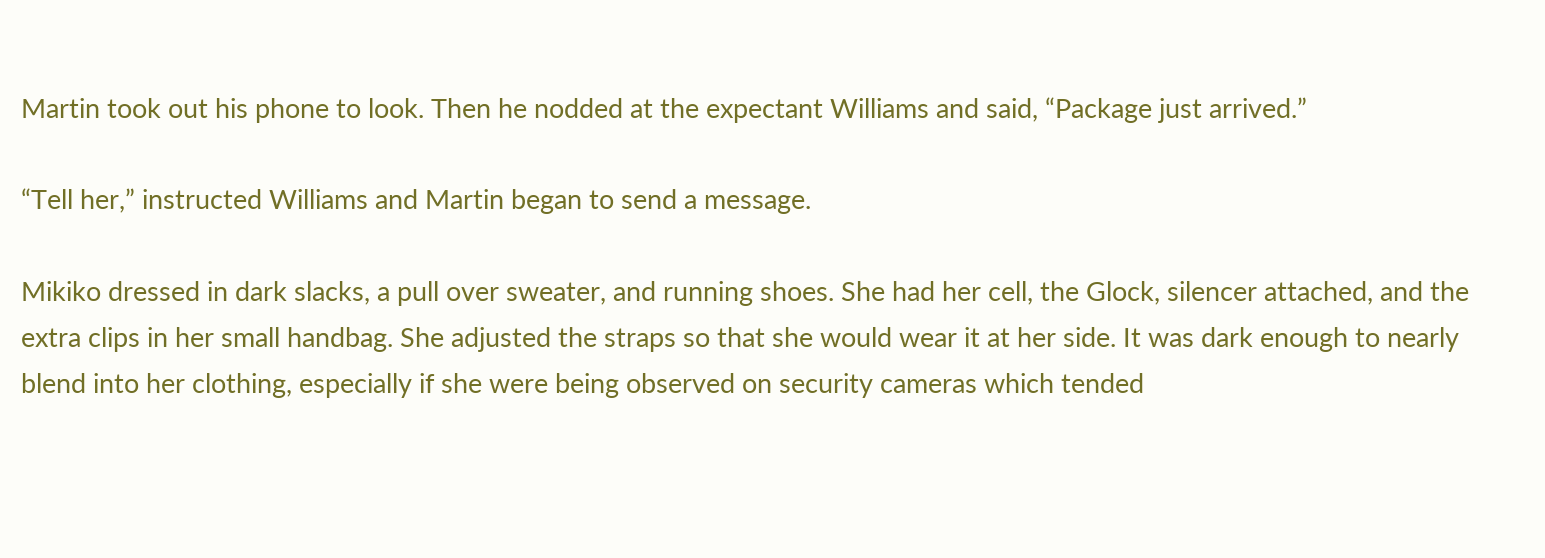Martin took out his phone to look. Then he nodded at the expectant Williams and said, “Package just arrived.”

“Tell her,” instructed Williams and Martin began to send a message.

Mikiko dressed in dark slacks, a pull over sweater, and running shoes. She had her cell, the Glock, silencer attached, and the extra clips in her small handbag. She adjusted the straps so that she would wear it at her side. It was dark enough to nearly blend into her clothing, especially if she were being observed on security cameras which tended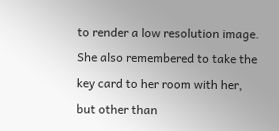to render a low resolution image. She also remembered to take the key card to her room with her, but other than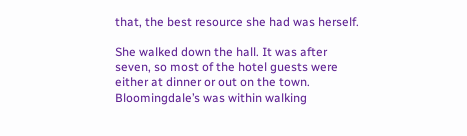that, the best resource she had was herself.

She walked down the hall. It was after seven, so most of the hotel guests were either at dinner or out on the town. Bloomingdale’s was within walking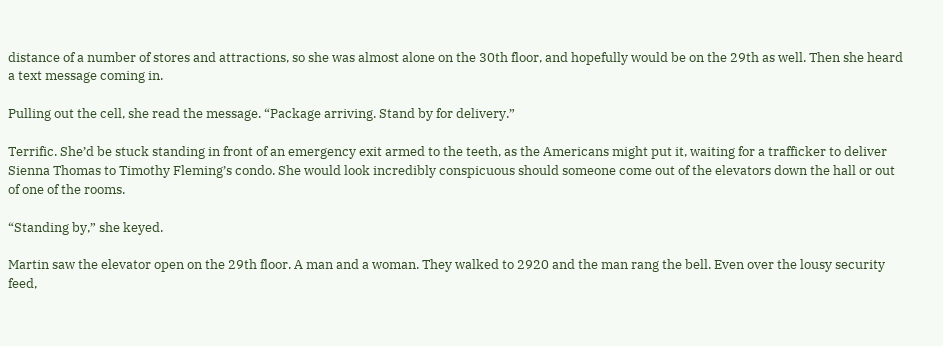distance of a number of stores and attractions, so she was almost alone on the 30th floor, and hopefully would be on the 29th as well. Then she heard a text message coming in.

Pulling out the cell, she read the message. “Package arriving. Stand by for delivery.”

Terrific. She’d be stuck standing in front of an emergency exit armed to the teeth, as the Americans might put it, waiting for a trafficker to deliver Sienna Thomas to Timothy Fleming’s condo. She would look incredibly conspicuous should someone come out of the elevators down the hall or out of one of the rooms.

“Standing by,” she keyed.

Martin saw the elevator open on the 29th floor. A man and a woman. They walked to 2920 and the man rang the bell. Even over the lousy security feed,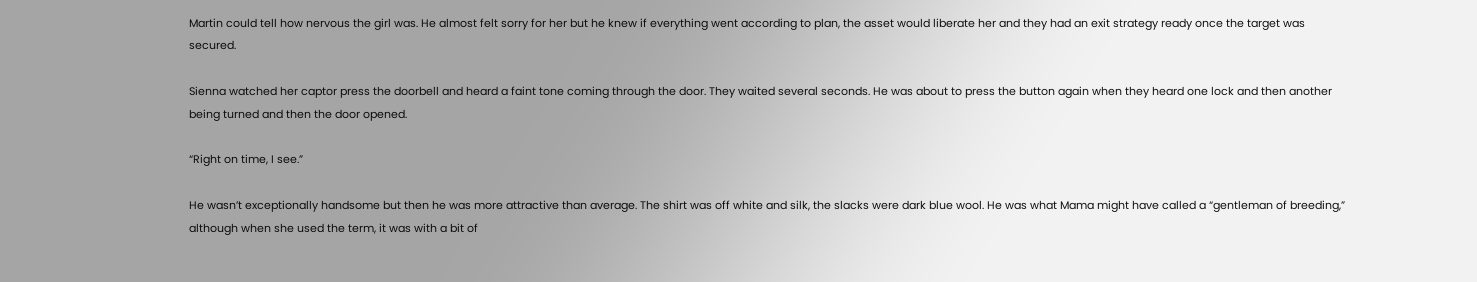Martin could tell how nervous the girl was. He almost felt sorry for her but he knew if everything went according to plan, the asset would liberate her and they had an exit strategy ready once the target was secured.

Sienna watched her captor press the doorbell and heard a faint tone coming through the door. They waited several seconds. He was about to press the button again when they heard one lock and then another being turned and then the door opened.

“Right on time, I see.”

He wasn’t exceptionally handsome but then he was more attractive than average. The shirt was off white and silk, the slacks were dark blue wool. He was what Mama might have called a “gentleman of breeding,” although when she used the term, it was with a bit of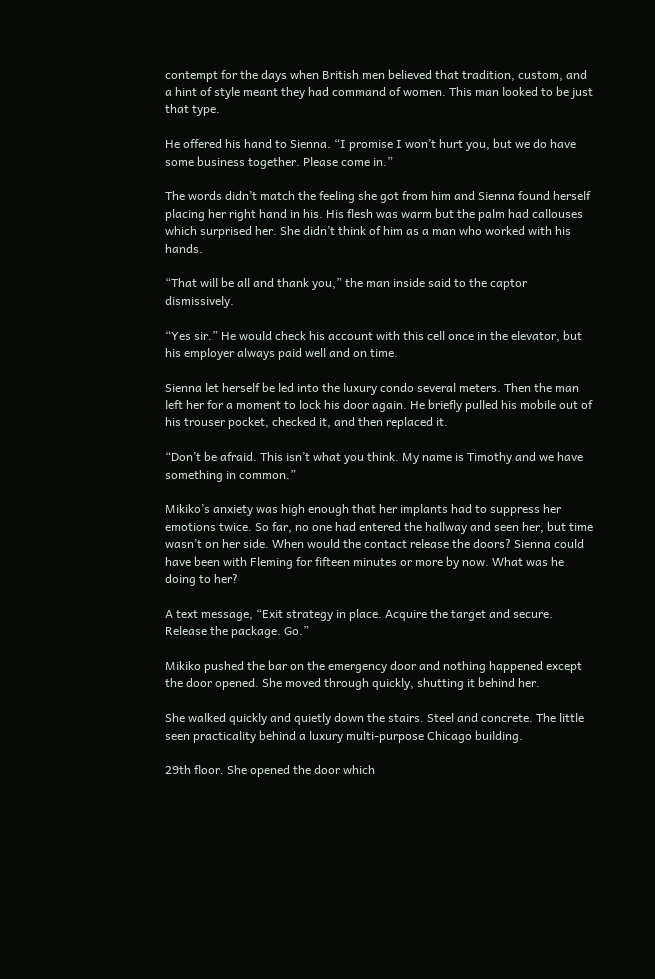contempt for the days when British men believed that tradition, custom, and a hint of style meant they had command of women. This man looked to be just that type.

He offered his hand to Sienna. “I promise I won’t hurt you, but we do have some business together. Please come in.”

The words didn’t match the feeling she got from him and Sienna found herself placing her right hand in his. His flesh was warm but the palm had callouses which surprised her. She didn’t think of him as a man who worked with his hands.

“That will be all and thank you,” the man inside said to the captor dismissively.

“Yes sir.” He would check his account with this cell once in the elevator, but his employer always paid well and on time.

Sienna let herself be led into the luxury condo several meters. Then the man left her for a moment to lock his door again. He briefly pulled his mobile out of his trouser pocket, checked it, and then replaced it.

“Don’t be afraid. This isn’t what you think. My name is Timothy and we have something in common.”

Mikiko’s anxiety was high enough that her implants had to suppress her emotions twice. So far, no one had entered the hallway and seen her, but time wasn’t on her side. When would the contact release the doors? Sienna could have been with Fleming for fifteen minutes or more by now. What was he doing to her?

A text message, “Exit strategy in place. Acquire the target and secure. Release the package. Go.”

Mikiko pushed the bar on the emergency door and nothing happened except the door opened. She moved through quickly, shutting it behind her.

She walked quickly and quietly down the stairs. Steel and concrete. The little seen practicality behind a luxury multi-purpose Chicago building.

29th floor. She opened the door which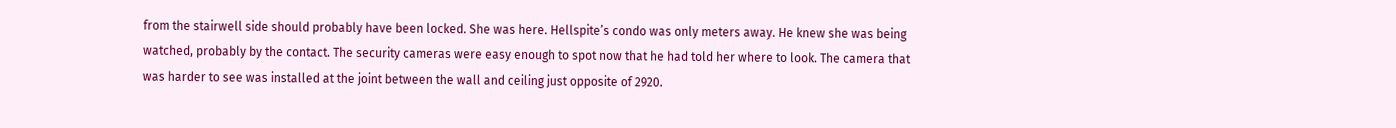from the stairwell side should probably have been locked. She was here. Hellspite’s condo was only meters away. He knew she was being watched, probably by the contact. The security cameras were easy enough to spot now that he had told her where to look. The camera that was harder to see was installed at the joint between the wall and ceiling just opposite of 2920.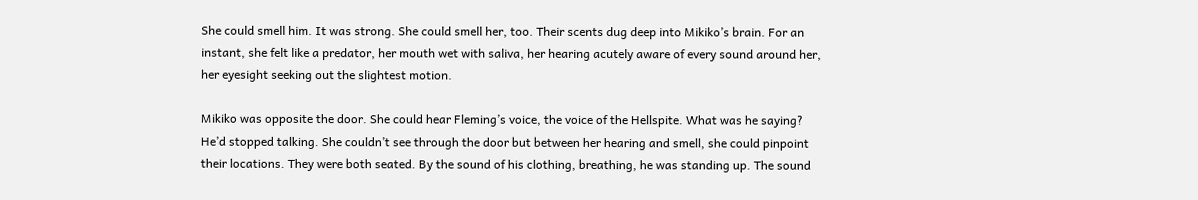She could smell him. It was strong. She could smell her, too. Their scents dug deep into Mikiko’s brain. For an instant, she felt like a predator, her mouth wet with saliva, her hearing acutely aware of every sound around her, her eyesight seeking out the slightest motion.

Mikiko was opposite the door. She could hear Fleming’s voice, the voice of the Hellspite. What was he saying? He’d stopped talking. She couldn’t see through the door but between her hearing and smell, she could pinpoint their locations. They were both seated. By the sound of his clothing, breathing, he was standing up. The sound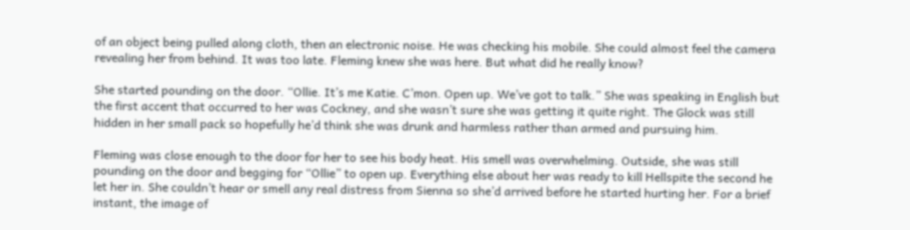of an object being pulled along cloth, then an electronic noise. He was checking his mobile. She could almost feel the camera revealing her from behind. It was too late. Fleming knew she was here. But what did he really know?

She started pounding on the door. “Ollie. It’s me Katie. C’mon. Open up. We’ve got to talk.” She was speaking in English but the first accent that occurred to her was Cockney, and she wasn’t sure she was getting it quite right. The Glock was still hidden in her small pack so hopefully he’d think she was drunk and harmless rather than armed and pursuing him.

Fleming was close enough to the door for her to see his body heat. His smell was overwhelming. Outside, she was still pounding on the door and begging for “Ollie” to open up. Everything else about her was ready to kill Hellspite the second he let her in. She couldn’t hear or smell any real distress from Sienna so she’d arrived before he started hurting her. For a brief instant, the image of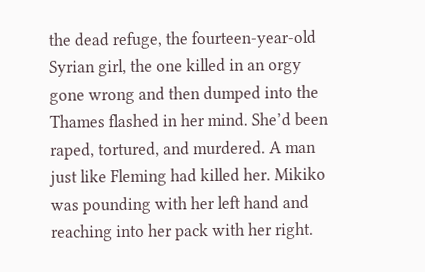the dead refuge, the fourteen-year-old Syrian girl, the one killed in an orgy gone wrong and then dumped into the Thames flashed in her mind. She’d been raped, tortured, and murdered. A man just like Fleming had killed her. Mikiko was pounding with her left hand and reaching into her pack with her right.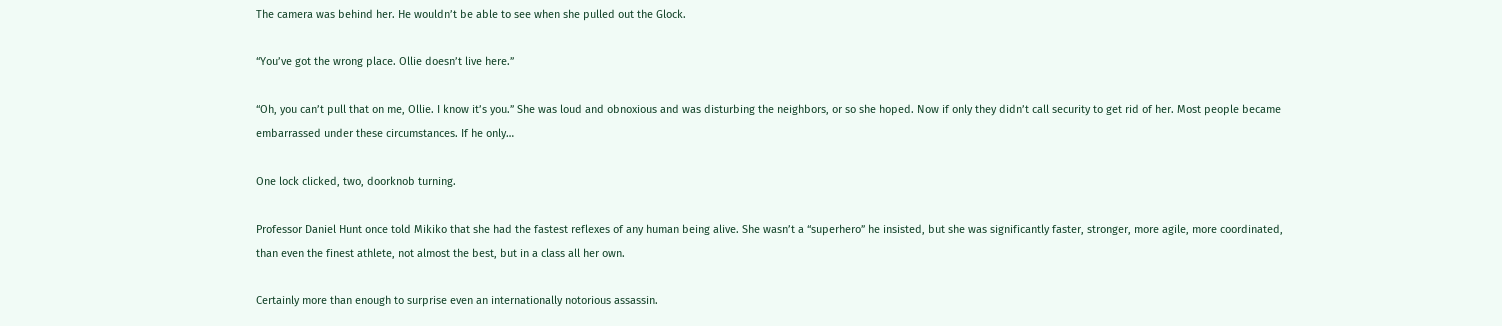The camera was behind her. He wouldn’t be able to see when she pulled out the Glock.

“You’ve got the wrong place. Ollie doesn’t live here.”

“Oh, you can’t pull that on me, Ollie. I know it’s you.” She was loud and obnoxious and was disturbing the neighbors, or so she hoped. Now if only they didn’t call security to get rid of her. Most people became embarrassed under these circumstances. If he only…

One lock clicked, two, doorknob turning.

Professor Daniel Hunt once told Mikiko that she had the fastest reflexes of any human being alive. She wasn’t a “superhero” he insisted, but she was significantly faster, stronger, more agile, more coordinated, than even the finest athlete, not almost the best, but in a class all her own.

Certainly more than enough to surprise even an internationally notorious assassin.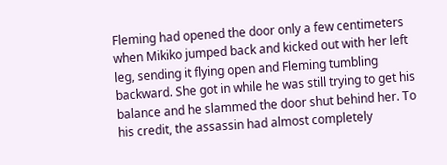Fleming had opened the door only a few centimeters when Mikiko jumped back and kicked out with her left leg, sending it flying open and Fleming tumbling backward. She got in while he was still trying to get his balance and he slammed the door shut behind her. To his credit, the assassin had almost completely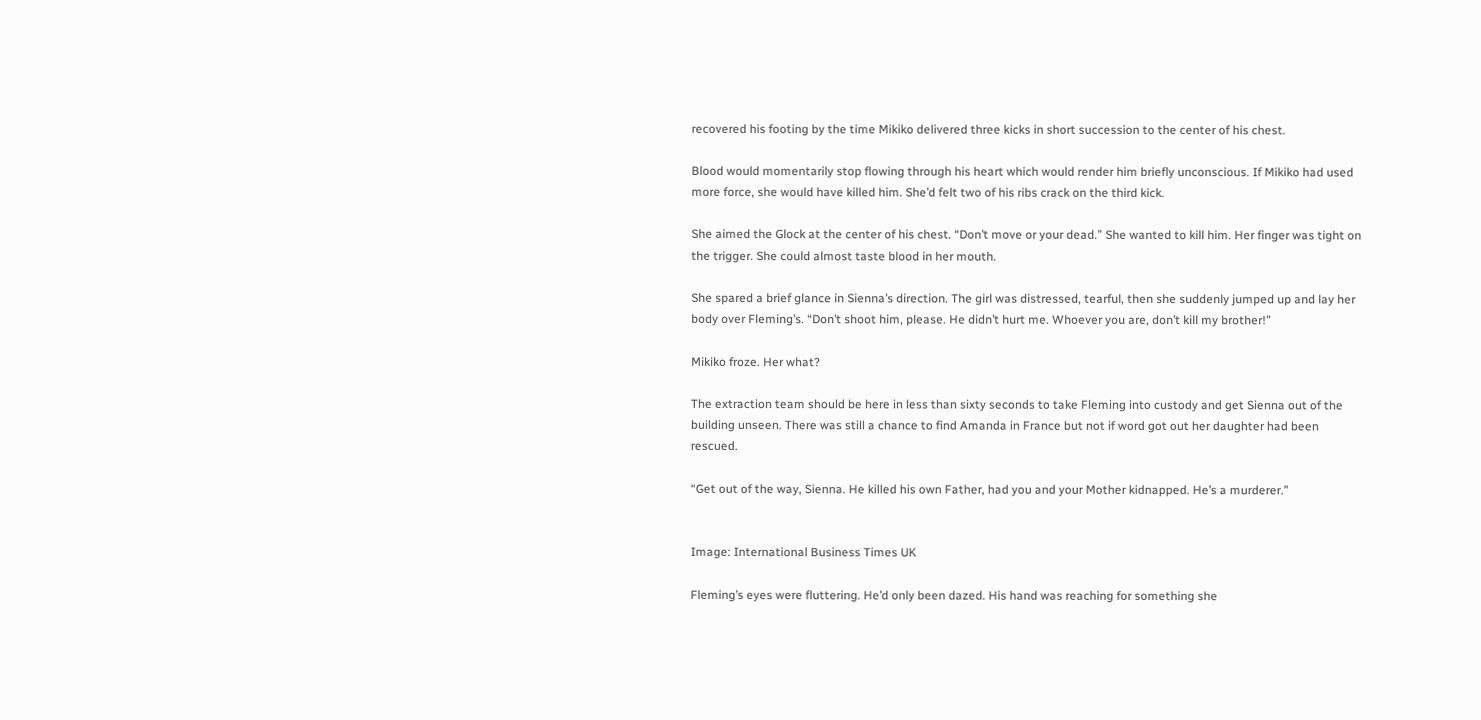recovered his footing by the time Mikiko delivered three kicks in short succession to the center of his chest.

Blood would momentarily stop flowing through his heart which would render him briefly unconscious. If Mikiko had used more force, she would have killed him. She’d felt two of his ribs crack on the third kick.

She aimed the Glock at the center of his chest. “Don’t move or your dead.” She wanted to kill him. Her finger was tight on the trigger. She could almost taste blood in her mouth.

She spared a brief glance in Sienna’s direction. The girl was distressed, tearful, then she suddenly jumped up and lay her body over Fleming’s. “Don’t shoot him, please. He didn’t hurt me. Whoever you are, don’t kill my brother!”

Mikiko froze. Her what?

The extraction team should be here in less than sixty seconds to take Fleming into custody and get Sienna out of the building unseen. There was still a chance to find Amanda in France but not if word got out her daughter had been rescued.

“Get out of the way, Sienna. He killed his own Father, had you and your Mother kidnapped. He’s a murderer.”


Image: International Business Times UK

Fleming’s eyes were fluttering. He’d only been dazed. His hand was reaching for something she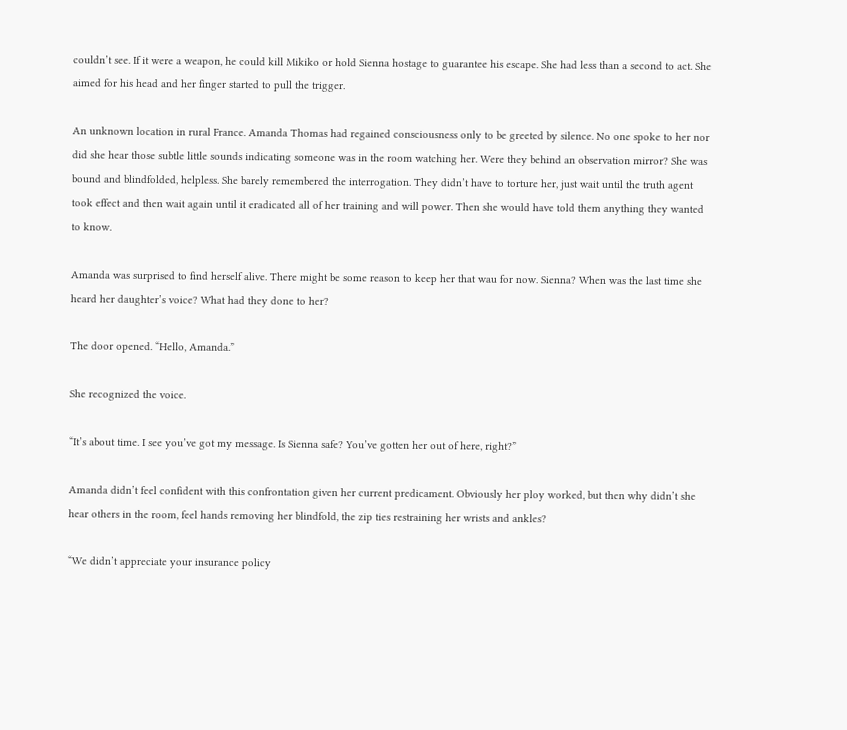couldn’t see. If it were a weapon, he could kill Mikiko or hold Sienna hostage to guarantee his escape. She had less than a second to act. She aimed for his head and her finger started to pull the trigger.

An unknown location in rural France. Amanda Thomas had regained consciousness only to be greeted by silence. No one spoke to her nor did she hear those subtle little sounds indicating someone was in the room watching her. Were they behind an observation mirror? She was bound and blindfolded, helpless. She barely remembered the interrogation. They didn’t have to torture her, just wait until the truth agent took effect and then wait again until it eradicated all of her training and will power. Then she would have told them anything they wanted to know.

Amanda was surprised to find herself alive. There might be some reason to keep her that wau for now. Sienna? When was the last time she heard her daughter’s voice? What had they done to her?

The door opened. “Hello, Amanda.”

She recognized the voice.

“It’s about time. I see you’ve got my message. Is Sienna safe? You’ve gotten her out of here, right?”

Amanda didn’t feel confident with this confrontation given her current predicament. Obviously her ploy worked, but then why didn’t she hear others in the room, feel hands removing her blindfold, the zip ties restraining her wrists and ankles?

“We didn’t appreciate your insurance policy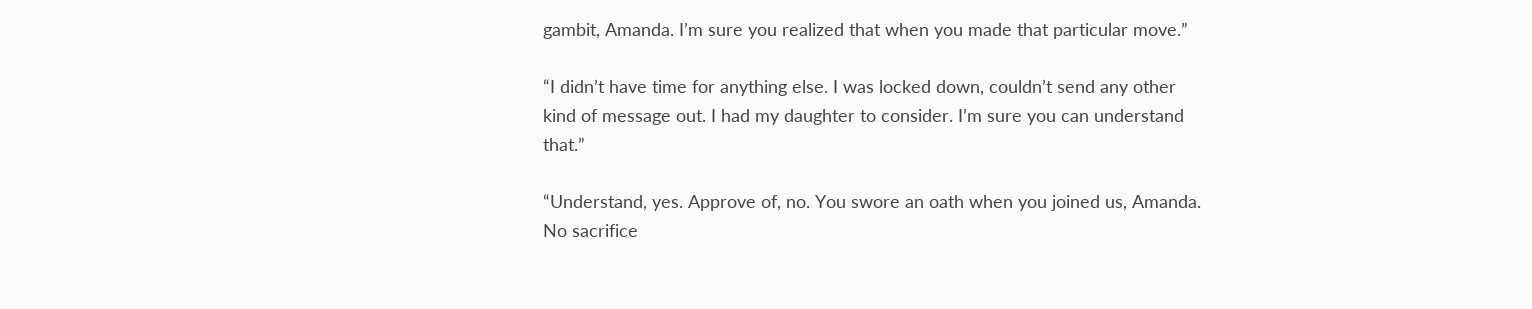gambit, Amanda. I’m sure you realized that when you made that particular move.”

“I didn’t have time for anything else. I was locked down, couldn’t send any other kind of message out. I had my daughter to consider. I’m sure you can understand that.”

“Understand, yes. Approve of, no. You swore an oath when you joined us, Amanda. No sacrifice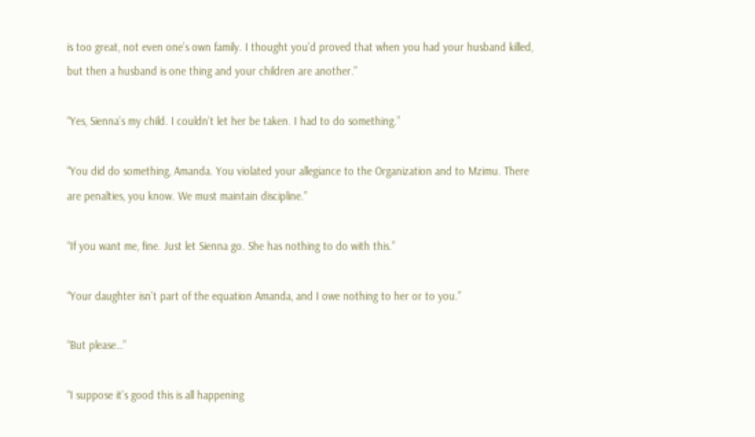is too great, not even one’s own family. I thought you’d proved that when you had your husband killed, but then a husband is one thing and your children are another.”

“Yes, Sienna’s my child. I couldn’t let her be taken. I had to do something.”

“You did do something, Amanda. You violated your allegiance to the Organization and to Mzimu. There are penalties, you know. We must maintain discipline.”

“If you want me, fine. Just let Sienna go. She has nothing to do with this.”

“Your daughter isn’t part of the equation Amanda, and I owe nothing to her or to you.”

“But please…”

“I suppose it’s good this is all happening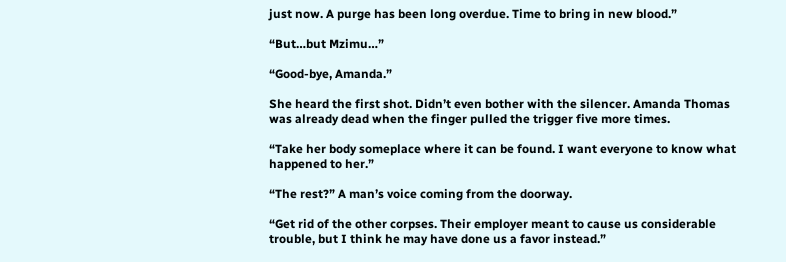just now. A purge has been long overdue. Time to bring in new blood.”

“But…but Mzimu…”

“Good-bye, Amanda.”

She heard the first shot. Didn’t even bother with the silencer. Amanda Thomas was already dead when the finger pulled the trigger five more times.

“Take her body someplace where it can be found. I want everyone to know what happened to her.”

“The rest?” A man’s voice coming from the doorway.

“Get rid of the other corpses. Their employer meant to cause us considerable trouble, but I think he may have done us a favor instead.”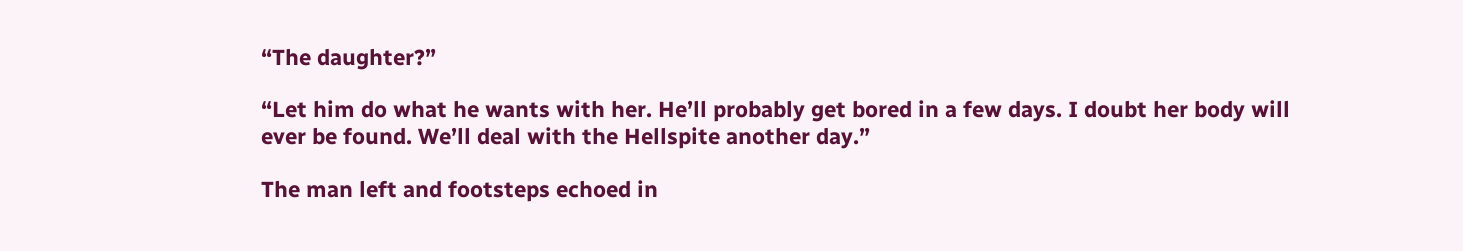“The daughter?”

“Let him do what he wants with her. He’ll probably get bored in a few days. I doubt her body will ever be found. We’ll deal with the Hellspite another day.”

The man left and footsteps echoed in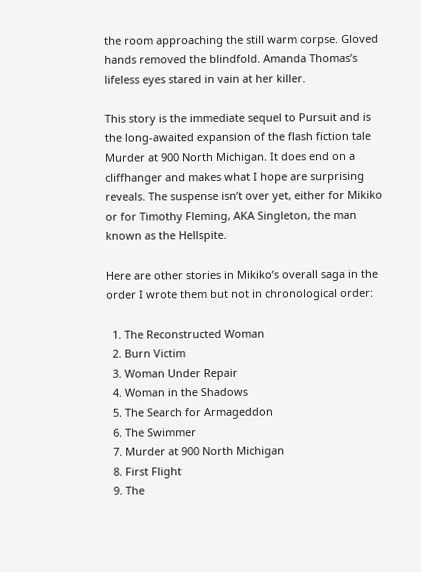the room approaching the still warm corpse. Gloved hands removed the blindfold. Amanda Thomas’s lifeless eyes stared in vain at her killer.

This story is the immediate sequel to Pursuit and is the long-awaited expansion of the flash fiction tale Murder at 900 North Michigan. It does end on a cliffhanger and makes what I hope are surprising reveals. The suspense isn’t over yet, either for Mikiko or for Timothy Fleming, AKA Singleton, the man known as the Hellspite.

Here are other stories in Mikiko’s overall saga in the order I wrote them but not in chronological order:

  1. The Reconstructed Woman
  2. Burn Victim
  3. Woman Under Repair
  4. Woman in the Shadows
  5. The Search for Armageddon
  6. The Swimmer
  7. Murder at 900 North Michigan
  8. First Flight
  9. The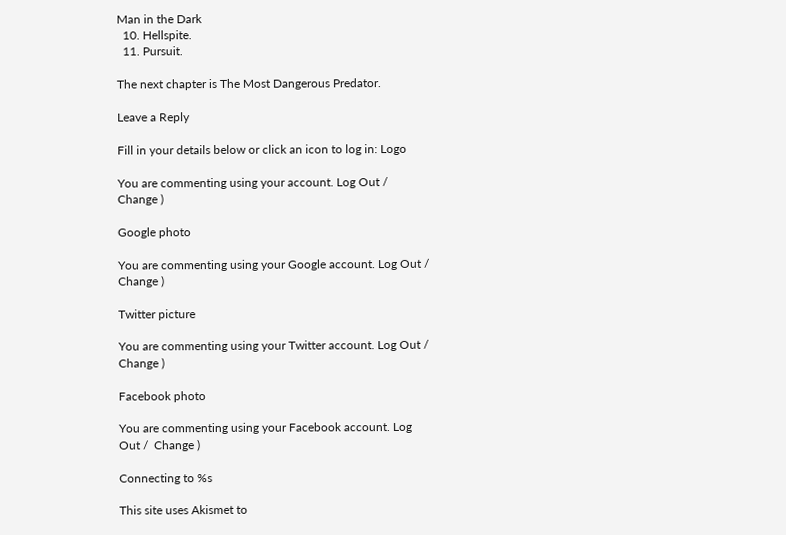Man in the Dark
  10. Hellspite.
  11. Pursuit.

The next chapter is The Most Dangerous Predator.

Leave a Reply

Fill in your details below or click an icon to log in: Logo

You are commenting using your account. Log Out /  Change )

Google photo

You are commenting using your Google account. Log Out /  Change )

Twitter picture

You are commenting using your Twitter account. Log Out /  Change )

Facebook photo

You are commenting using your Facebook account. Log Out /  Change )

Connecting to %s

This site uses Akismet to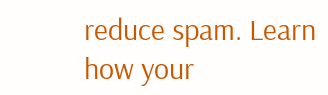reduce spam. Learn how your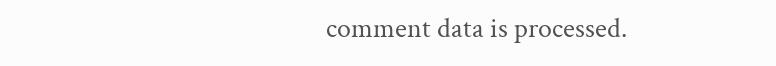comment data is processed.